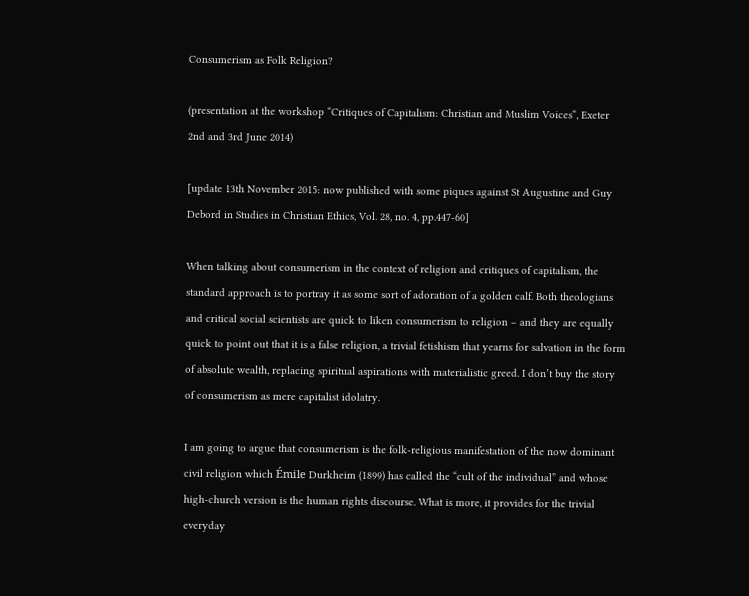Consumerism as Folk Religion?

(presentation at the workshop “Critiques of Capitalism: Christian and Muslim Voices“, Exeter 2nd and 3rd June 2014)

[update 13th November 2015: now published with some piques against St Augustine and Guy Debord in Studies in Christian Ethics, Vol. 28, no. 4, pp.447-60]

When talking about consumerism in the context of religion and critiques of capitalism, the standard approach is to portray it as some sort of adoration of a golden calf. Both theologians and critical social scientists are quick to liken consumerism to religion – and they are equally quick to point out that it is a false religion, a trivial fetishism that yearns for salvation in the form of absolute wealth, replacing spiritual aspirations with materialistic greed. I don’t buy the story of consumerism as mere capitalist idolatry.

I am going to argue that consumerism is the folk-religious manifestation of the now dominant civil religion which Émile Durkheim (1899) has called the “cult of the individual” and whose high-church version is the human rights discourse. What is more, it provides for the trivial everyday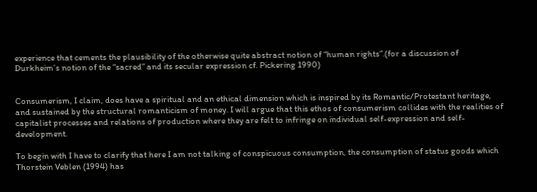experience that cements the plausibility of the otherwise quite abstract notion of “human rights”.(for a discussion of Durkheim’s notion of the “sacred” and its secular expression cf. Pickering 1990)


Consumerism, I claim, does have a spiritual and an ethical dimension which is inspired by its Romantic/Protestant heritage, and sustained by the structural romanticism of money. I will argue that this ethos of consumerism collides with the realities of capitalist processes and relations of production where they are felt to infringe on individual self-expression and self-development.

To begin with I have to clarify that here I am not talking of conspicuous consumption, the consumption of status goods which Thorstein Veblen (1994) has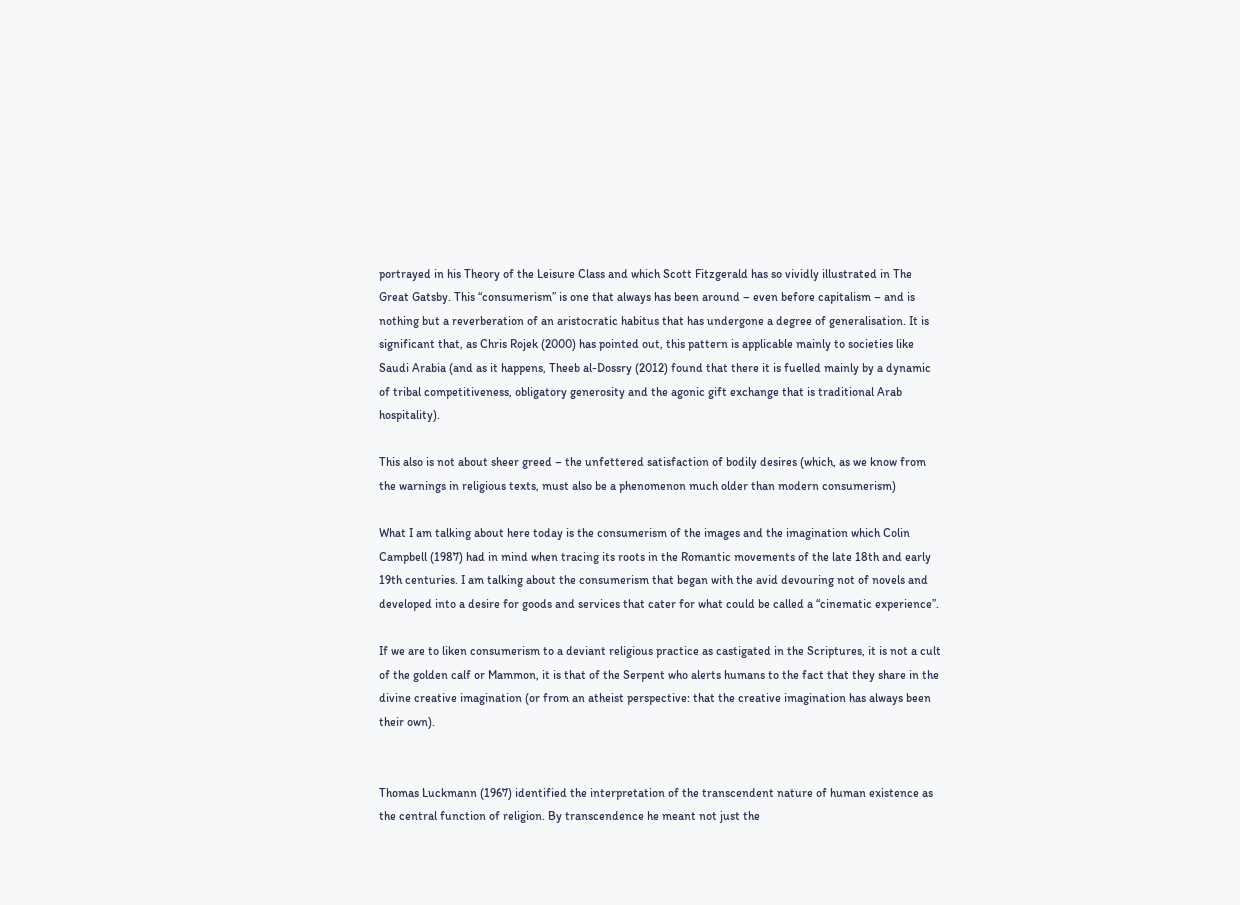portrayed in his Theory of the Leisure Class and which Scott Fitzgerald has so vividly illustrated in The Great Gatsby. This “consumerism” is one that always has been around – even before capitalism – and is nothing but a reverberation of an aristocratic habitus that has undergone a degree of generalisation. It is significant that, as Chris Rojek (2000) has pointed out, this pattern is applicable mainly to societies like Saudi Arabia (and as it happens, Theeb al-Dossry (2012) found that there it is fuelled mainly by a dynamic of tribal competitiveness, obligatory generosity and the agonic gift exchange that is traditional Arab hospitality).

This also is not about sheer greed – the unfettered satisfaction of bodily desires (which, as we know from the warnings in religious texts, must also be a phenomenon much older than modern consumerism)

What I am talking about here today is the consumerism of the images and the imagination which Colin Campbell (1987) had in mind when tracing its roots in the Romantic movements of the late 18th and early 19th centuries. I am talking about the consumerism that began with the avid devouring not of novels and developed into a desire for goods and services that cater for what could be called a “cinematic experience”.

If we are to liken consumerism to a deviant religious practice as castigated in the Scriptures, it is not a cult of the golden calf or Mammon, it is that of the Serpent who alerts humans to the fact that they share in the divine creative imagination (or from an atheist perspective: that the creative imagination has always been their own).


Thomas Luckmann (1967) identified the interpretation of the transcendent nature of human existence as the central function of religion. By transcendence he meant not just the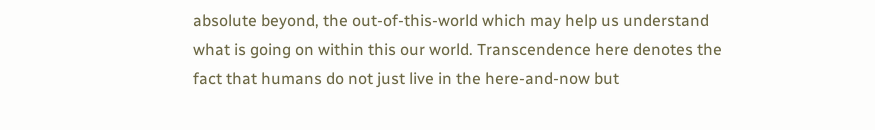absolute beyond, the out-of-this-world which may help us understand what is going on within this our world. Transcendence here denotes the fact that humans do not just live in the here-and-now but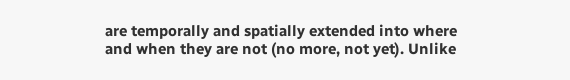are temporally and spatially extended into where and when they are not (no more, not yet). Unlike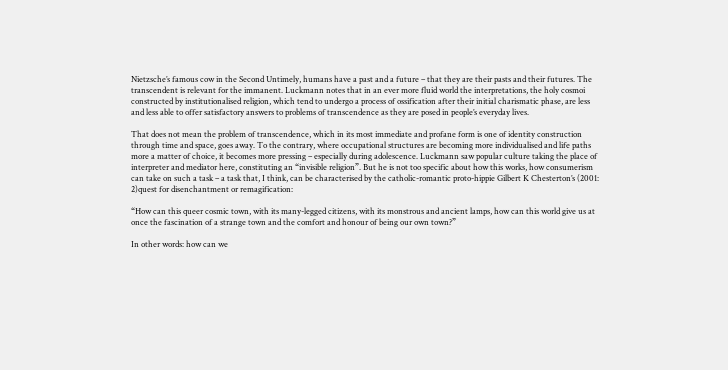Nietzsche’s famous cow in the Second Untimely, humans have a past and a future – that they are their pasts and their futures. The transcendent is relevant for the immanent. Luckmann notes that in an ever more fluid world the interpretations, the holy cosmoi constructed by institutionalised religion, which tend to undergo a process of ossification after their initial charismatic phase, are less and less able to offer satisfactory answers to problems of transcendence as they are posed in people’s everyday lives.

That does not mean the problem of transcendence, which in its most immediate and profane form is one of identity construction through time and space, goes away. To the contrary, where occupational structures are becoming more individualised and life paths more a matter of choice, it becomes more pressing – especially during adolescence. Luckmann saw popular culture taking the place of interpreter and mediator here, constituting an “invisible religion”. But he is not too specific about how this works, how consumerism can take on such a task – a task that, I think, can be characterised by the catholic-romantic proto-hippie Gilbert K Chesterton’s (2001: 2)quest for disenchantment or remagification:

“How can this queer cosmic town, with its many-legged citizens, with its monstrous and ancient lamps, how can this world give us at once the fascination of a strange town and the comfort and honour of being our own town?”

In other words: how can we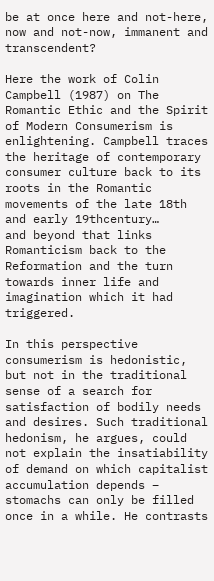be at once here and not-here, now and not-now, immanent and transcendent?

Here the work of Colin Campbell (1987) on The Romantic Ethic and the Spirit of Modern Consumerism is enlightening. Campbell traces the heritage of contemporary consumer culture back to its roots in the Romantic movements of the late 18th and early 19thcentury…           and beyond that links Romanticism back to the Reformation and the turn towards inner life and imagination which it had triggered.

In this perspective consumerism is hedonistic, but not in the traditional sense of a search for satisfaction of bodily needs and desires. Such traditional hedonism, he argues, could not explain the insatiability of demand on which capitalist accumulation depends – stomachs can only be filled once in a while. He contrasts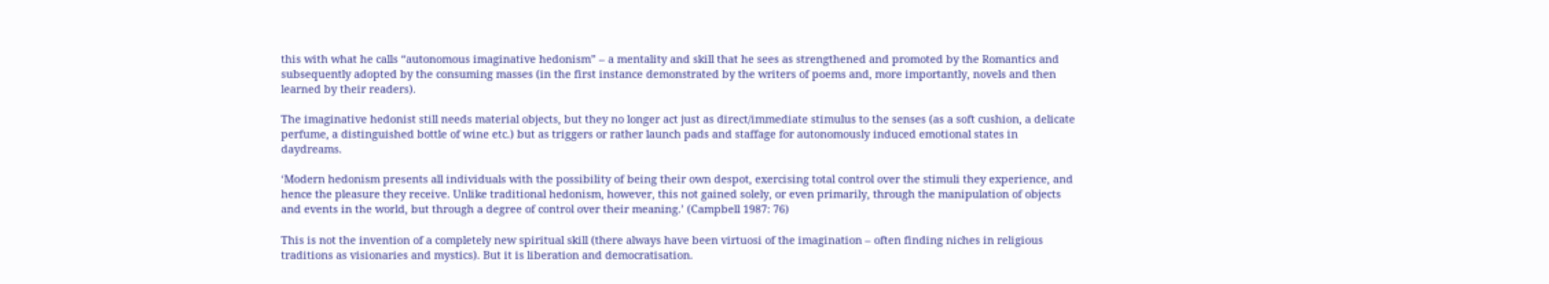this with what he calls “autonomous imaginative hedonism” – a mentality and skill that he sees as strengthened and promoted by the Romantics and subsequently adopted by the consuming masses (in the first instance demonstrated by the writers of poems and, more importantly, novels and then learned by their readers).

The imaginative hedonist still needs material objects, but they no longer act just as direct/immediate stimulus to the senses (as a soft cushion, a delicate perfume, a distinguished bottle of wine etc.) but as triggers or rather launch pads and staffage for autonomously induced emotional states in daydreams.

‘Modern hedonism presents all individuals with the possibility of being their own despot, exercising total control over the stimuli they experience, and hence the pleasure they receive. Unlike traditional hedonism, however, this not gained solely, or even primarily, through the manipulation of objects and events in the world, but through a degree of control over their meaning.’ (Campbell 1987: 76)

This is not the invention of a completely new spiritual skill (there always have been virtuosi of the imagination – often finding niches in religious traditions as visionaries and mystics). But it is liberation and democratisation.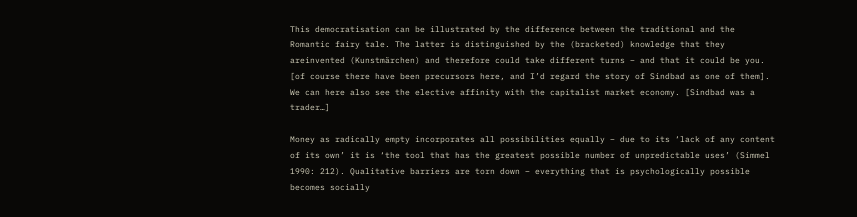This democratisation can be illustrated by the difference between the traditional and the Romantic fairy tale. The latter is distinguished by the (bracketed) knowledge that they areinvented (Kunstmärchen) and therefore could take different turns – and that it could be you. [of course there have been precursors here, and I’d regard the story of Sindbad as one of them]. We can here also see the elective affinity with the capitalist market economy. [Sindbad was a trader…]

Money as radically empty incorporates all possibilities equally – due to its ‘lack of any content of its own’ it is ‘the tool that has the greatest possible number of unpredictable uses’ (Simmel 1990: 212). Qualitative barriers are torn down – everything that is psychologically possible becomes socially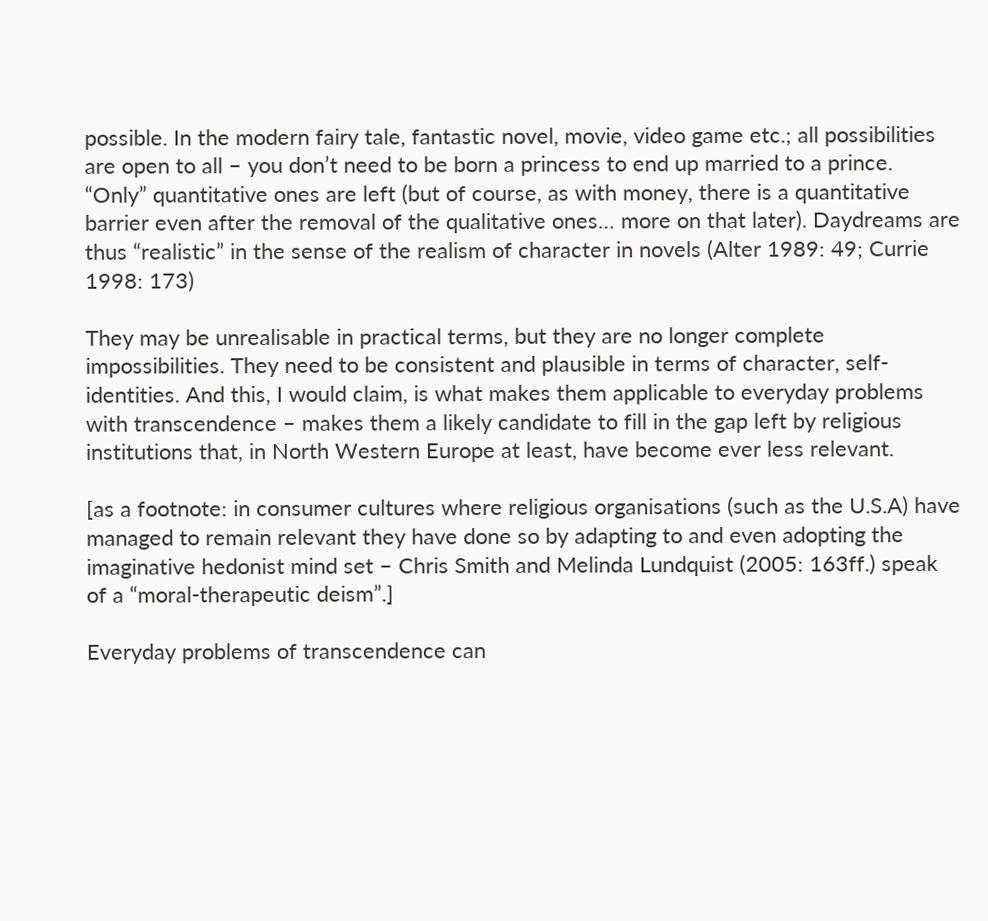possible. In the modern fairy tale, fantastic novel, movie, video game etc.; all possibilities are open to all – you don’t need to be born a princess to end up married to a prince. “Only” quantitative ones are left (but of course, as with money, there is a quantitative barrier even after the removal of the qualitative ones… more on that later). Daydreams are thus “realistic” in the sense of the realism of character in novels (Alter 1989: 49; Currie 1998: 173)

They may be unrealisable in practical terms, but they are no longer complete impossibilities. They need to be consistent and plausible in terms of character, self-identities. And this, I would claim, is what makes them applicable to everyday problems with transcendence – makes them a likely candidate to fill in the gap left by religious institutions that, in North Western Europe at least, have become ever less relevant.

[as a footnote: in consumer cultures where religious organisations (such as the U.S.A) have managed to remain relevant they have done so by adapting to and even adopting the imaginative hedonist mind set – Chris Smith and Melinda Lundquist (2005: 163ff.) speak of a “moral-therapeutic deism”.]

Everyday problems of transcendence can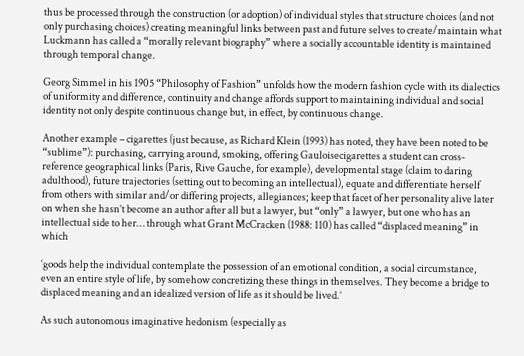thus be processed through the construction (or adoption) of individual styles that structure choices (and not only purchasing choices) creating meaningful links between past and future selves to create/maintain what Luckmann has called a “morally relevant biography” where a socially accountable identity is maintained through temporal change.

Georg Simmel in his 1905 “Philosophy of Fashion” unfolds how the modern fashion cycle with its dialectics of uniformity and difference, continuity and change affords support to maintaining individual and social identity not only despite continuous change but, in effect, by continuous change.

Another example – cigarettes (just because, as Richard Klein (1993) has noted, they have been noted to be “sublime”): purchasing, carrying around, smoking, offering Gauloisecigarettes a student can cross-reference geographical links (Paris, Rive Gauche, for example), developmental stage (claim to daring adulthood), future trajectories (setting out to becoming an intellectual), equate and differentiate herself from others with similar and/or differing projects, allegiances; keep that facet of her personality alive later on when she hasn’t become an author after all but a lawyer, but “only” a lawyer, but one who has an intellectual side to her… through what Grant McCracken (1988: 110) has called “displaced meaning” in which

‘goods help the individual contemplate the possession of an emotional condition, a social circumstance, even an entire style of life, by somehow concretizing these things in themselves. They become a bridge to displaced meaning and an idealized version of life as it should be lived.’

As such autonomous imaginative hedonism (especially as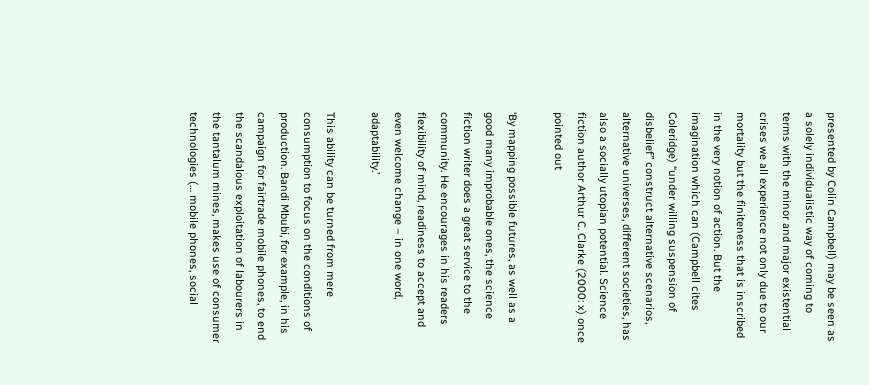presented by Colin Campbell) may be seen as a solely individualistic way of coming to terms with the minor and major existential crises we all experience not only due to our mortality but the finiteness that is inscribed in the very notion of action. But the imagination which can (Campbell cites Coleridge) “under willing suspension of disbelief” construct alternative scenarios, alternative universes, different societies, has also a socially utopian potential. Science fiction author Arthur C. Clarke (2000: x) once pointed out

‘By mapping possible futures, as well as a good many improbable ones, the science fiction writer does a great service to the community. He encourages in his readers flexibility of mind, readiness to accept and even welcome change – in one word, adaptability.’

This ability can be turned from mere consumption to focus on the conditions of production. Bandi Mbubi, for example, in his campaign for fairtrade mobile phones, to end the scandalous exploitation of labourers in the tantalum mines, makes use of consumer technologies (… mobile phones, social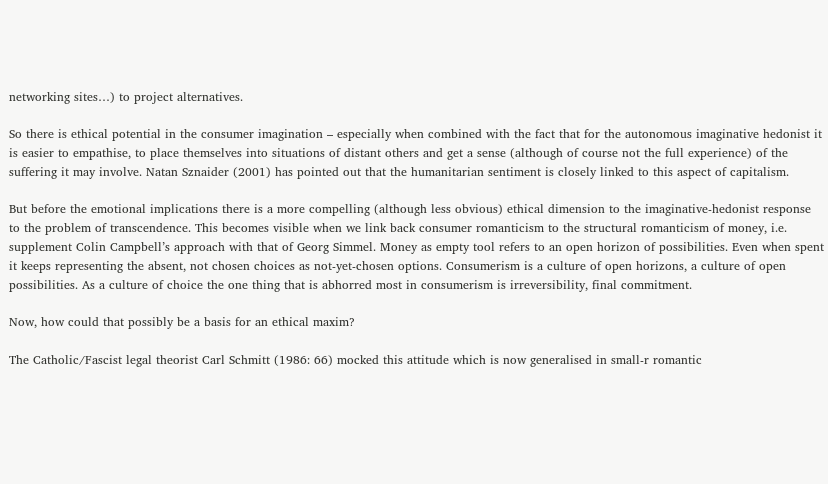networking sites…) to project alternatives.

So there is ethical potential in the consumer imagination – especially when combined with the fact that for the autonomous imaginative hedonist it is easier to empathise, to place themselves into situations of distant others and get a sense (although of course not the full experience) of the suffering it may involve. Natan Sznaider (2001) has pointed out that the humanitarian sentiment is closely linked to this aspect of capitalism.

But before the emotional implications there is a more compelling (although less obvious) ethical dimension to the imaginative-hedonist response to the problem of transcendence. This becomes visible when we link back consumer romanticism to the structural romanticism of money, i.e. supplement Colin Campbell’s approach with that of Georg Simmel. Money as empty tool refers to an open horizon of possibilities. Even when spent it keeps representing the absent, not chosen choices as not-yet-chosen options. Consumerism is a culture of open horizons, a culture of open possibilities. As a culture of choice the one thing that is abhorred most in consumerism is irreversibility, final commitment.

Now, how could that possibly be a basis for an ethical maxim?

The Catholic/Fascist legal theorist Carl Schmitt (1986: 66) mocked this attitude which is now generalised in small-r romantic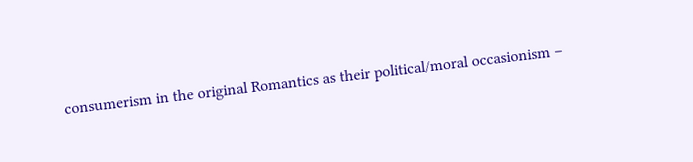consumerism in the original Romantics as their political/moral occasionism –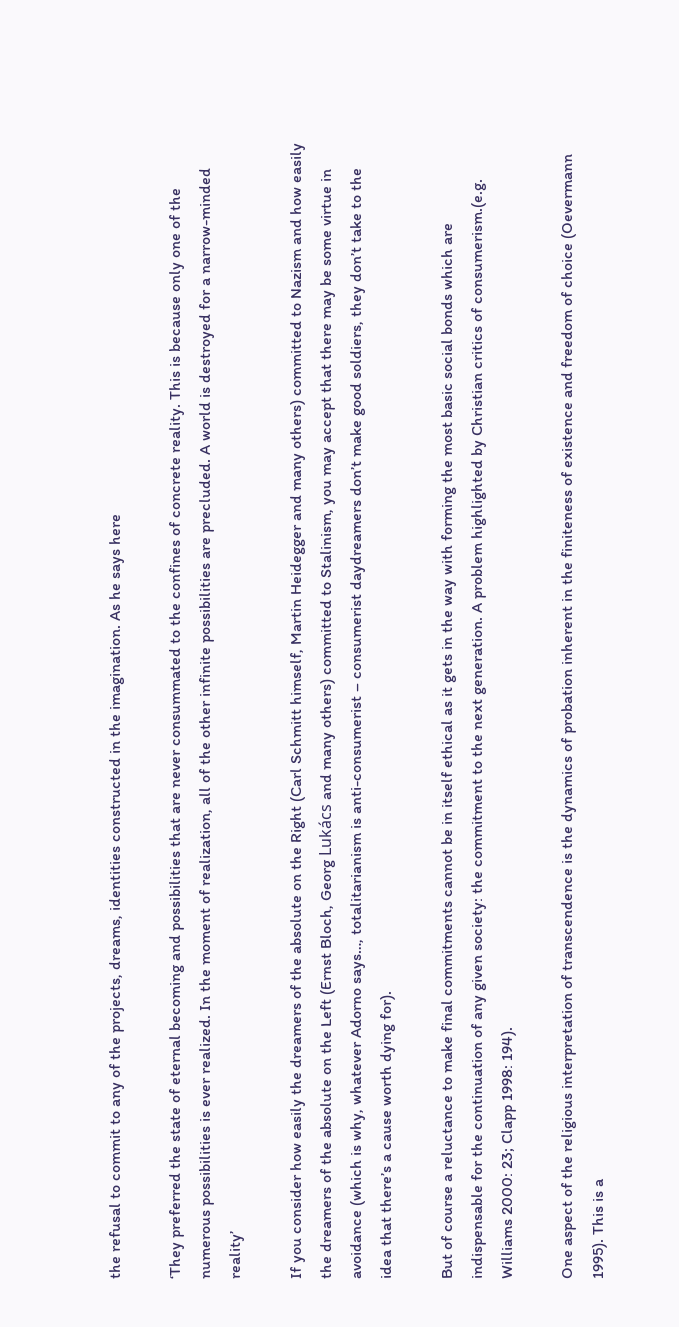the refusal to commit to any of the projects, dreams, identities constructed in the imagination. As he says here

‘They preferred the state of eternal becoming and possibilities that are never consummated to the confines of concrete reality. This is because only one of the numerous possibilities is ever realized. In the moment of realization, all of the other infinite possibilities are precluded. A world is destroyed for a narrow-minded reality’

If you consider how easily the dreamers of the absolute on the Right (Carl Schmitt himself, Martin Heidegger and many others) committed to Nazism and how easily the dreamers of the absolute on the Left (Ernst Bloch, Georg Lukács and many others) committed to Stalinism, you may accept that there may be some virtue in avoidance (which is why, whatever Adorno says…, totalitarianism is anti-consumerist – consumerist daydreamers don’t make good soldiers, they don’t take to the idea that there’s a cause worth dying for).

But of course a reluctance to make final commitments cannot be in itself ethical as it gets in the way with forming the most basic social bonds which are indispensable for the continuation of any given society: the commitment to the next generation. A problem highlighted by Christian critics of consumerism.(e.g. Williams 2000: 23; Clapp 1998: 194).

One aspect of the religious interpretation of transcendence is the dynamics of probation inherent in the finiteness of existence and freedom of choice (Oevermann 1995). This is a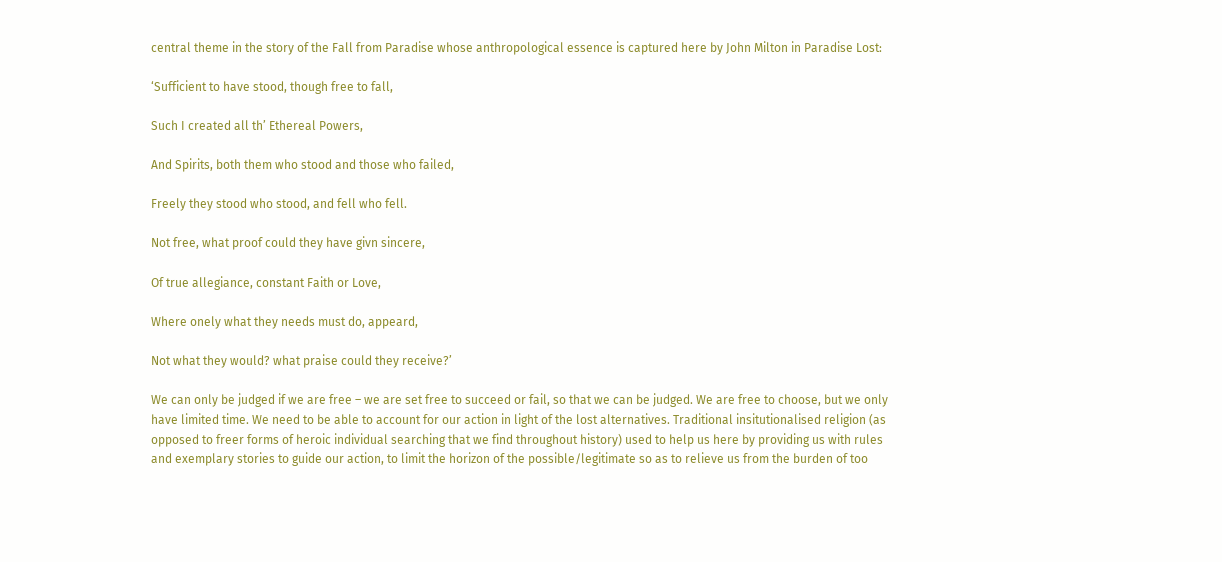central theme in the story of the Fall from Paradise whose anthropological essence is captured here by John Milton in Paradise Lost:

‘Sufficient to have stood, though free to fall,

Such I created all th’ Ethereal Powers,

And Spirits, both them who stood and those who failed,

Freely they stood who stood, and fell who fell.

Not free, what proof could they have givn sincere,

Of true allegiance, constant Faith or Love,

Where onely what they needs must do, appeard,

Not what they would? what praise could they receive?’

We can only be judged if we are free – we are set free to succeed or fail, so that we can be judged. We are free to choose, but we only have limited time. We need to be able to account for our action in light of the lost alternatives. Traditional insitutionalised religion (as opposed to freer forms of heroic individual searching that we find throughout history) used to help us here by providing us with rules and exemplary stories to guide our action, to limit the horizon of the possible/legitimate so as to relieve us from the burden of too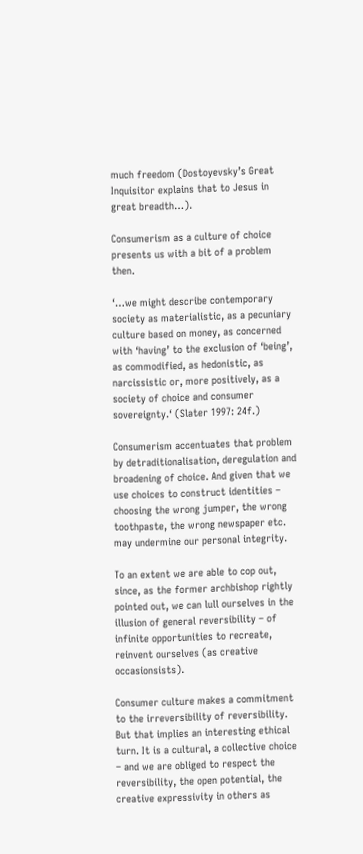much freedom (Dostoyevsky’s Great Inquisitor explains that to Jesus in great breadth…).

Consumerism as a culture of choice presents us with a bit of a problem then.

‘…we might describe contemporary society as materialistic, as a pecuniary culture based on money, as concerned with ‘having’ to the exclusion of ‘being’, as commodified, as hedonistic, as narcissistic or, more positively, as a society of choice and consumer sovereignty.‘ (Slater 1997: 24f.)

Consumerism accentuates that problem by detraditionalisation, deregulation and broadening of choice. And given that we use choices to construct identities – choosing the wrong jumper, the wrong toothpaste, the wrong newspaper etc. may undermine our personal integrity.

To an extent we are able to cop out, since, as the former archbishop rightly pointed out, we can lull ourselves in the illusion of general reversibility – of infinite opportunities to recreate, reinvent ourselves (as creative occasionsists).

Consumer culture makes a commitment to the irreversibility of reversibility. But that implies an interesting ethical turn. It is a cultural, a collective choice – and we are obliged to respect the reversibility, the open potential, the creative expressivity in others as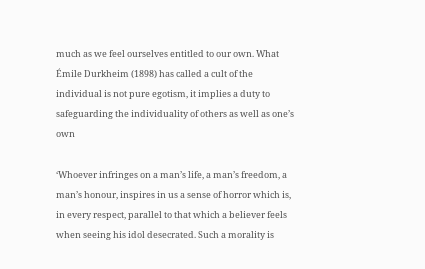much as we feel ourselves entitled to our own. What Émile Durkheim (1898) has called a cult of the individual is not pure egotism, it implies a duty to safeguarding the individuality of others as well as one’s own

‘Whoever infringes on a man’s life, a man’s freedom, a man’s honour, inspires in us a sense of horror which is, in every respect, parallel to that which a believer feels when seeing his idol desecrated. Such a morality is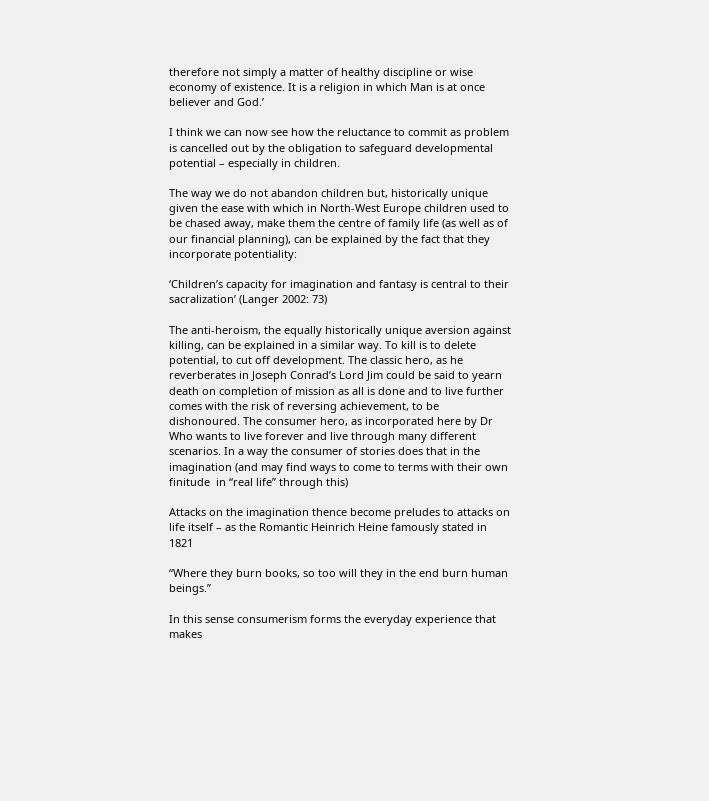therefore not simply a matter of healthy discipline or wise economy of existence. It is a religion in which Man is at once believer and God.’

I think we can now see how the reluctance to commit as problem is cancelled out by the obligation to safeguard developmental potential – especially in children.

The way we do not abandon children but, historically unique given the ease with which in North-West Europe children used to be chased away, make them the centre of family life (as well as of our financial planning), can be explained by the fact that they incorporate potentiality:

‘Children’s capacity for imagination and fantasy is central to their sacralization’ (Langer 2002: 73)

The anti-heroism, the equally historically unique aversion against killing, can be explained in a similar way. To kill is to delete potential, to cut off development. The classic hero, as he reverberates in Joseph Conrad’s Lord Jim could be said to yearn death on completion of mission as all is done and to live further comes with the risk of reversing achievement, to be dishonoured. The consumer hero, as incorporated here by Dr Who wants to live forever and live through many different scenarios. In a way the consumer of stories does that in the imagination (and may find ways to come to terms with their own finitude  in “real life” through this)

Attacks on the imagination thence become preludes to attacks on life itself – as the Romantic Heinrich Heine famously stated in 1821

“Where they burn books, so too will they in the end burn human beings.”

In this sense consumerism forms the everyday experience that makes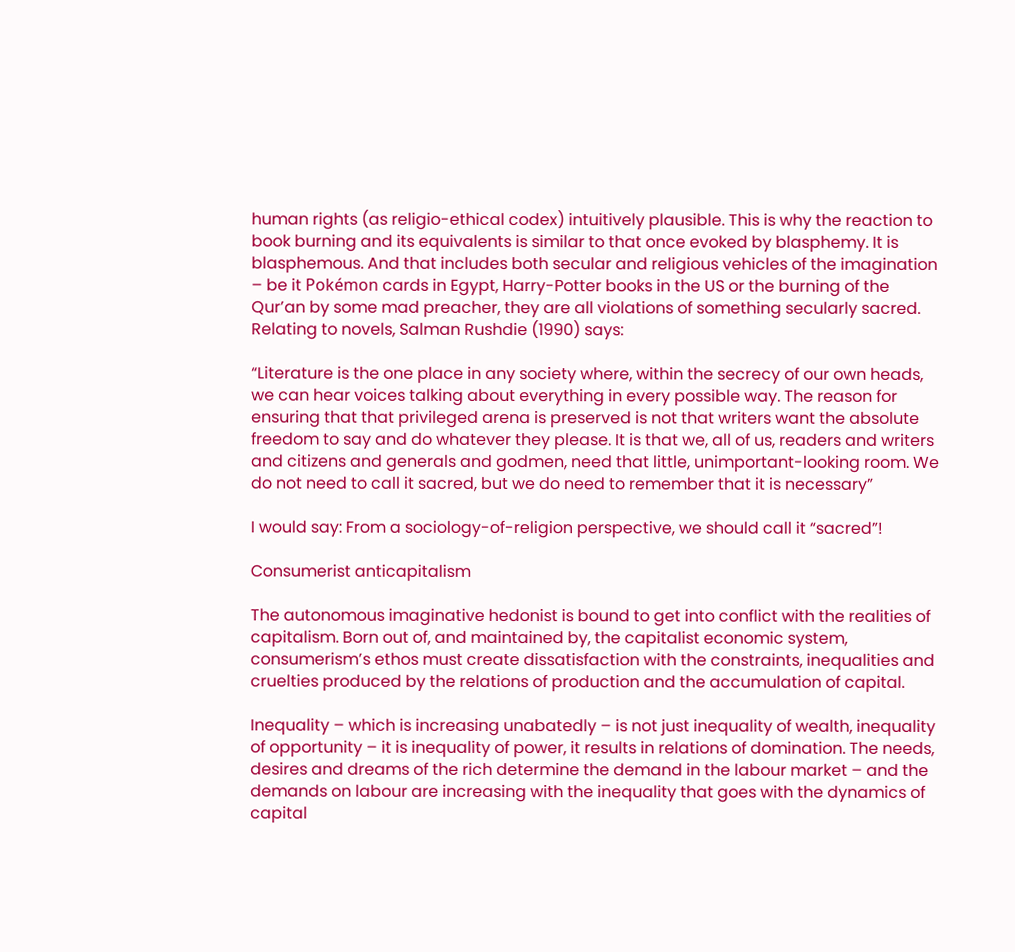human rights (as religio-ethical codex) intuitively plausible. This is why the reaction to book burning and its equivalents is similar to that once evoked by blasphemy. It is blasphemous. And that includes both secular and religious vehicles of the imagination – be it Pokémon cards in Egypt, Harry-Potter books in the US or the burning of the Qur’an by some mad preacher, they are all violations of something secularly sacred. Relating to novels, Salman Rushdie (1990) says:

“Literature is the one place in any society where, within the secrecy of our own heads, we can hear voices talking about everything in every possible way. The reason for ensuring that that privileged arena is preserved is not that writers want the absolute freedom to say and do whatever they please. It is that we, all of us, readers and writers and citizens and generals and godmen, need that little, unimportant-looking room. We do not need to call it sacred, but we do need to remember that it is necessary”

I would say: From a sociology-of-religion perspective, we should call it “sacred”!

Consumerist anticapitalism

The autonomous imaginative hedonist is bound to get into conflict with the realities of capitalism. Born out of, and maintained by, the capitalist economic system, consumerism’s ethos must create dissatisfaction with the constraints, inequalities and cruelties produced by the relations of production and the accumulation of capital.

Inequality – which is increasing unabatedly – is not just inequality of wealth, inequality of opportunity – it is inequality of power, it results in relations of domination. The needs, desires and dreams of the rich determine the demand in the labour market – and the demands on labour are increasing with the inequality that goes with the dynamics of capital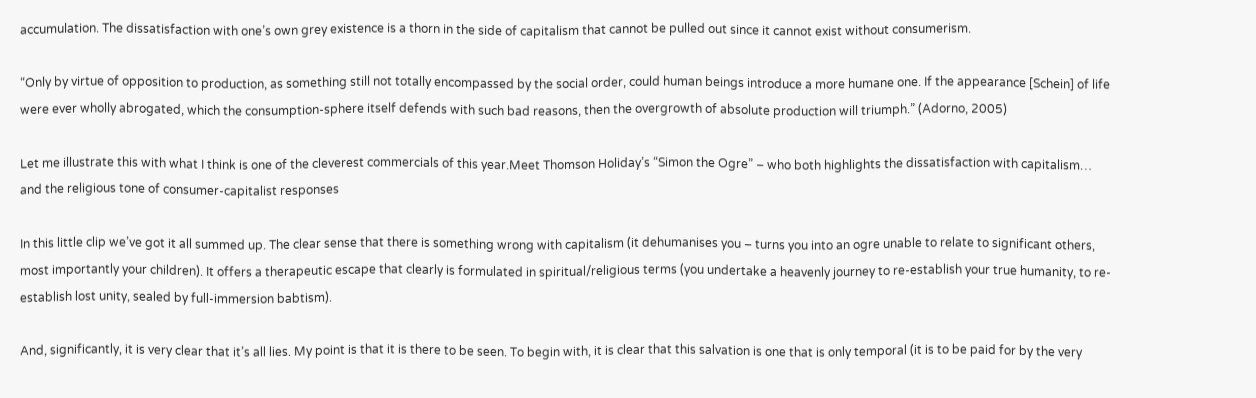accumulation. The dissatisfaction with one’s own grey existence is a thorn in the side of capitalism that cannot be pulled out since it cannot exist without consumerism.

“Only by virtue of opposition to production, as something still not totally encompassed by the social order, could human beings introduce a more humane one. If the appearance [Schein] of life were ever wholly abrogated, which the consumption-sphere itself defends with such bad reasons, then the overgrowth of absolute production will triumph.” (Adorno, 2005)

Let me illustrate this with what I think is one of the cleverest commercials of this year.Meet Thomson Holiday’s “Simon the Ogre” – who both highlights the dissatisfaction with capitalism… and the religious tone of consumer-capitalist responses

In this little clip we’ve got it all summed up. The clear sense that there is something wrong with capitalism (it dehumanises you – turns you into an ogre unable to relate to significant others, most importantly your children). It offers a therapeutic escape that clearly is formulated in spiritual/religious terms (you undertake a heavenly journey to re-establish your true humanity, to re-establish lost unity, sealed by full-immersion babtism).

And, significantly, it is very clear that it’s all lies. My point is that it is there to be seen. To begin with, it is clear that this salvation is one that is only temporal (it is to be paid for by the very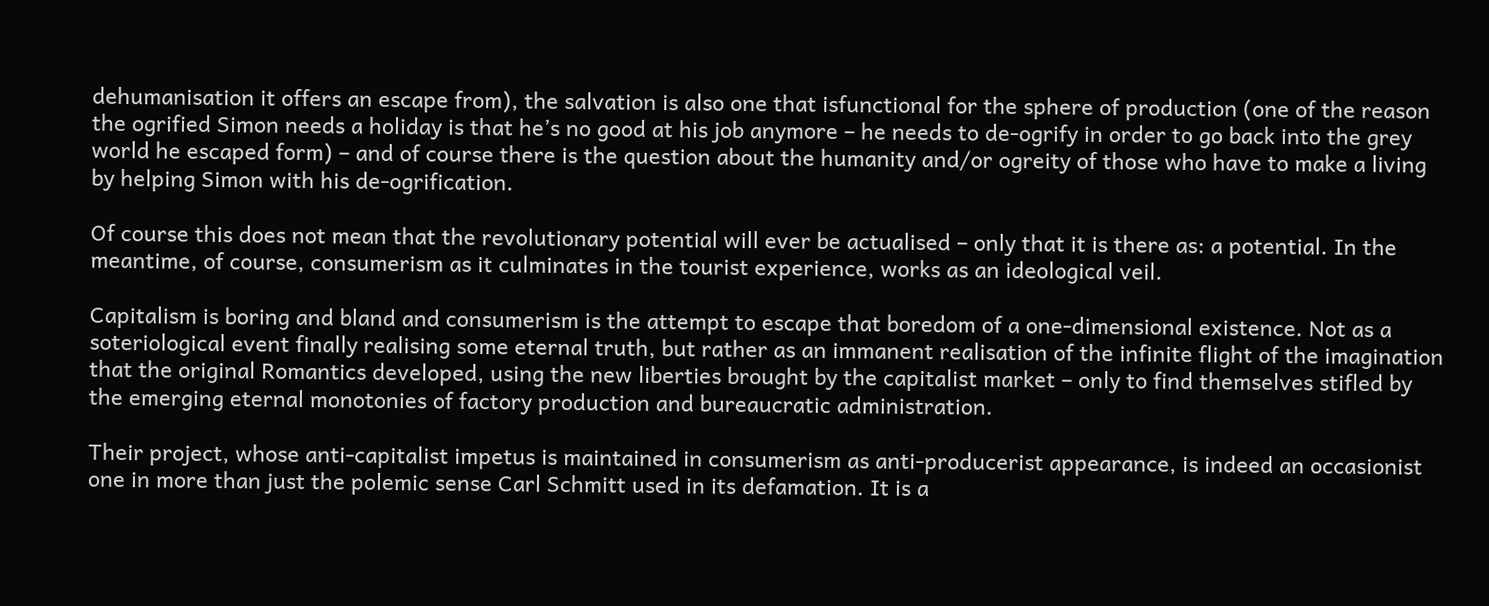dehumanisation it offers an escape from), the salvation is also one that isfunctional for the sphere of production (one of the reason the ogrified Simon needs a holiday is that he’s no good at his job anymore – he needs to de-ogrify in order to go back into the grey world he escaped form) – and of course there is the question about the humanity and/or ogreity of those who have to make a living by helping Simon with his de-ogrification.

Of course this does not mean that the revolutionary potential will ever be actualised – only that it is there as: a potential. In the meantime, of course, consumerism as it culminates in the tourist experience, works as an ideological veil.

Capitalism is boring and bland and consumerism is the attempt to escape that boredom of a one-dimensional existence. Not as a soteriological event finally realising some eternal truth, but rather as an immanent realisation of the infinite flight of the imagination that the original Romantics developed, using the new liberties brought by the capitalist market – only to find themselves stifled by the emerging eternal monotonies of factory production and bureaucratic administration.

Their project, whose anti-capitalist impetus is maintained in consumerism as anti-producerist appearance, is indeed an occasionist one in more than just the polemic sense Carl Schmitt used in its defamation. It is a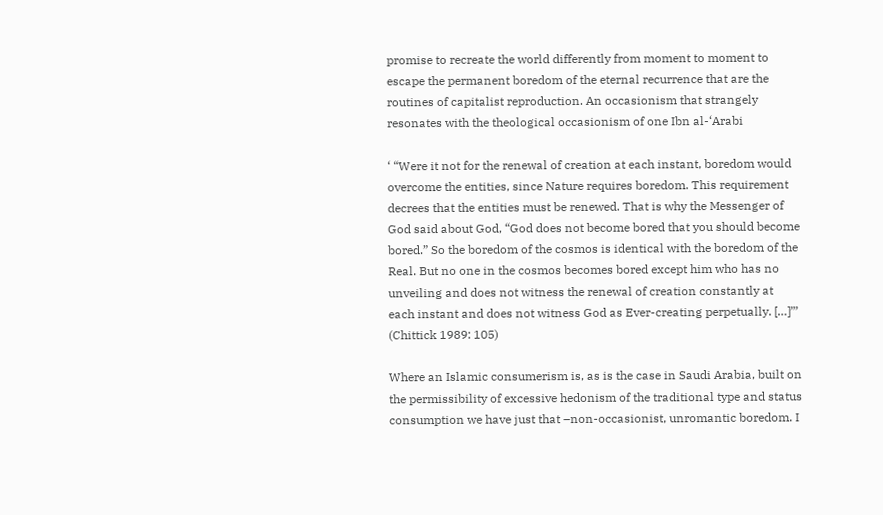promise to recreate the world differently from moment to moment to escape the permanent boredom of the eternal recurrence that are the routines of capitalist reproduction. An occasionism that strangely resonates with the theological occasionism of one Ibn al-‘Arabi

‘ “Were it not for the renewal of creation at each instant, boredom would overcome the entities, since Nature requires boredom. This requirement decrees that the entities must be renewed. That is why the Messenger of God said about God, “God does not become bored that you should become bored.” So the boredom of the cosmos is identical with the boredom of the Real. But no one in the cosmos becomes bored except him who has no unveiling and does not witness the renewal of creation constantly at each instant and does not witness God as Ever-creating perpetually. […]”’ (Chittick 1989: 105)

Where an Islamic consumerism is, as is the case in Saudi Arabia, built on the permissibility of excessive hedonism of the traditional type and status consumption we have just that –non-occasionist, unromantic boredom. I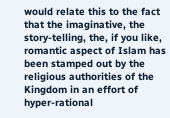would relate this to the fact that the imaginative, the story-telling, the, if you like, romantic aspect of Islam has been stamped out by the religious authorities of the Kingdom in an effort of hyper-rational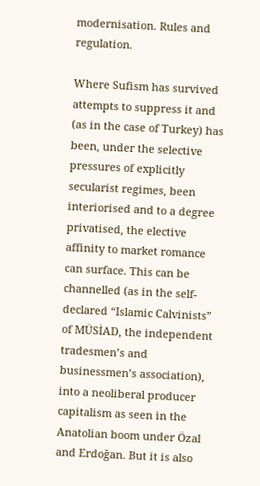modernisation. Rules and regulation.

Where Sufism has survived attempts to suppress it and (as in the case of Turkey) has been, under the selective pressures of explicitly secularist regimes, been interiorised and to a degree privatised, the elective affinity to market romance can surface. This can be channelled (as in the self-declared “Islamic Calvinists” of MÜSİAD, the independent tradesmen’s and businessmen’s association), into a neoliberal producer capitalism as seen in the Anatolian boom under Özal and Erdoğan. But it is also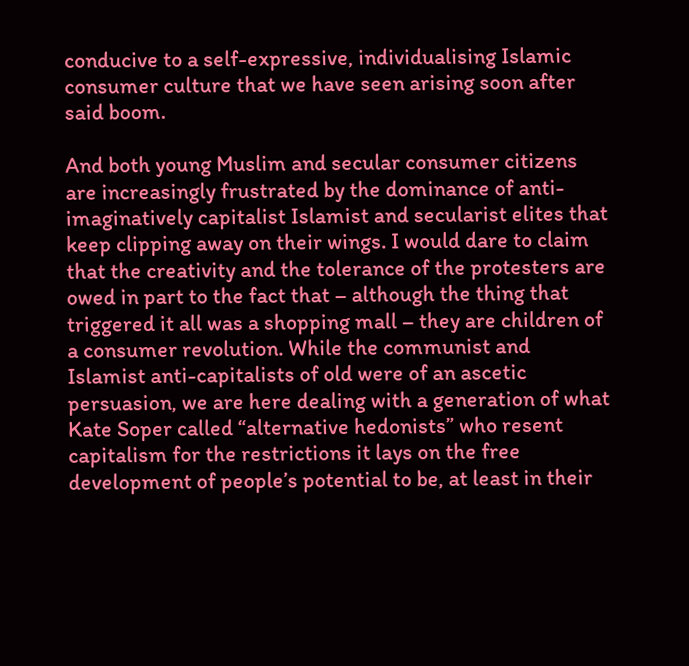conducive to a self-expressive, individualising Islamic consumer culture that we have seen arising soon after said boom.

And both young Muslim and secular consumer citizens are increasingly frustrated by the dominance of anti-imaginatively capitalist Islamist and secularist elites that keep clipping away on their wings. I would dare to claim that the creativity and the tolerance of the protesters are owed in part to the fact that – although the thing that triggered it all was a shopping mall – they are children of a consumer revolution. While the communist and Islamist anti-capitalists of old were of an ascetic persuasion, we are here dealing with a generation of what Kate Soper called “alternative hedonists” who resent capitalism for the restrictions it lays on the free development of people’s potential to be, at least in their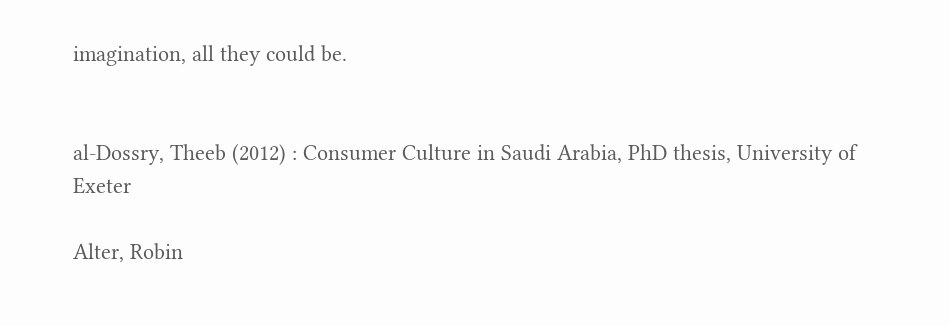imagination, all they could be.


al-Dossry, Theeb (2012) : Consumer Culture in Saudi Arabia, PhD thesis, University of Exeter

Alter, Robin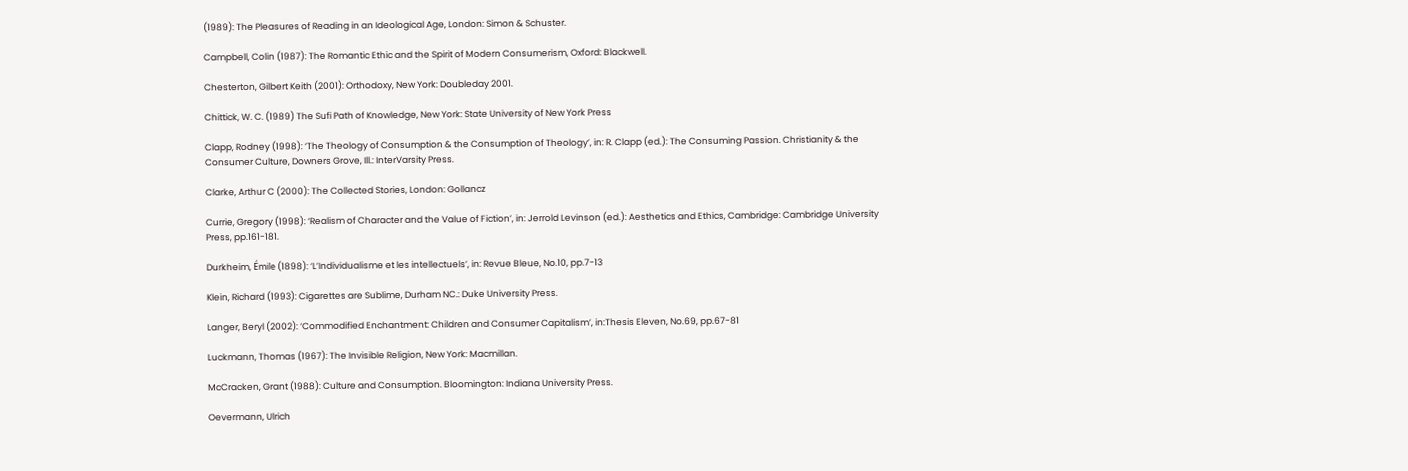(1989): The Pleasures of Reading in an Ideological Age, London: Simon & Schuster.

Campbell, Colin (1987): The Romantic Ethic and the Spirit of Modern Consumerism, Oxford: Blackwell.

Chesterton, Gilbert Keith (2001): Orthodoxy, New York: Doubleday 2001.

Chittick, W. C. (1989) The Sufi Path of Knowledge, New York: State University of New York Press

Clapp, Rodney (1998): ‘The Theology of Consumption & the Consumption of Theology’, in: R. Clapp (ed.): The Consuming Passion. Christianity & the Consumer Culture, Downers Grove, Ill.: InterVarsity Press.

Clarke, Arthur C (2000): The Collected Stories, London: Gollancz

Currie, Gregory (1998): ‘Realism of Character and the Value of Fiction’, in: Jerrold Levinson (ed.): Aesthetics and Ethics, Cambridge: Cambridge University Press, pp.161-181.

Durkheim, Émile (1898): ‘L’Individualisme et les intellectuels’, in: Revue Bleue, No.10, pp.7-13

Klein, Richard (1993): Cigarettes are Sublime, Durham NC.: Duke University Press.

Langer, Beryl (2002): ‘Commodified Enchantment: Children and Consumer Capitalism’, in:Thesis Eleven, No.69, pp.67-81

Luckmann, Thomas (1967): The Invisible Religion, New York: Macmillan.

McCracken, Grant (1988): Culture and Consumption. Bloomington: Indiana University Press.

Oevermann, Ulrich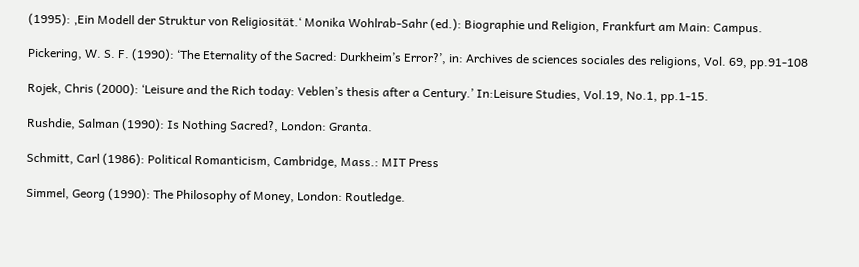(1995): ‚Ein Modell der Struktur von Religiosität.‘ Monika Wohlrab-Sahr (ed.): Biographie und Religion, Frankfurt am Main: Campus.

Pickering, W. S. F. (1990): ‘The Eternality of the Sacred: Durkheim’s Error?’, in: Archives de sciences sociales des religions, Vol. 69, pp.91-108

Rojek, Chris (2000): ‘Leisure and the Rich today: Veblen’s thesis after a Century.’ In:Leisure Studies, Vol.19, No.1, pp.1-15.

Rushdie, Salman (1990): Is Nothing Sacred?, London: Granta.

Schmitt, Carl (1986): Political Romanticism, Cambridge, Mass.: MIT Press

Simmel, Georg (1990): The Philosophy of Money, London: Routledge.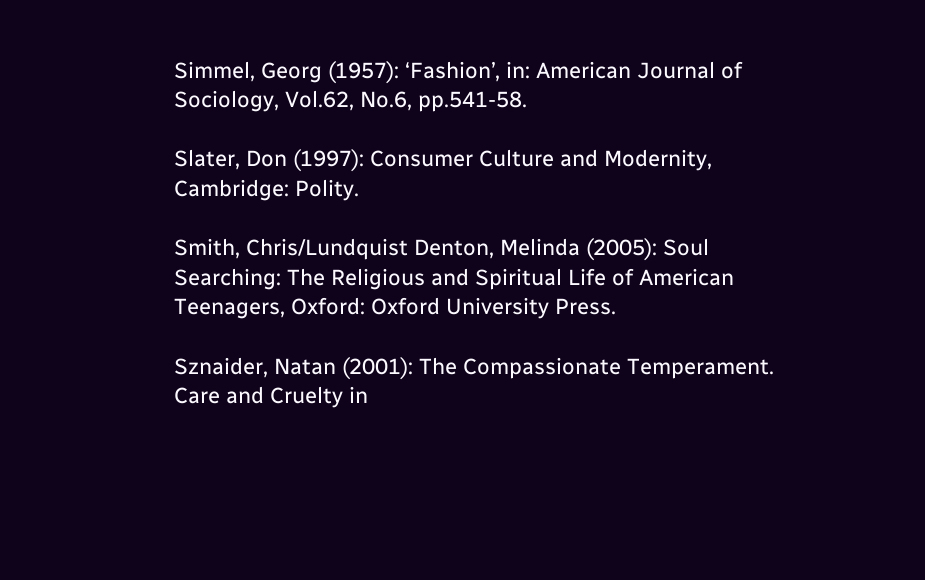Simmel, Georg (1957): ‘Fashion’, in: American Journal of Sociology, Vol.62, No.6, pp.541-58.

Slater, Don (1997): Consumer Culture and Modernity, Cambridge: Polity.

Smith, Chris/Lundquist Denton, Melinda (2005): Soul Searching: The Religious and Spiritual Life of American Teenagers, Oxford: Oxford University Press.

Sznaider, Natan (2001): The Compassionate Temperament. Care and Cruelty in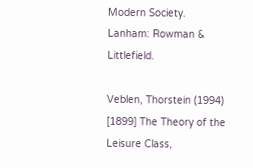Modern Society. Lanham: Rowman & Littlefield.

Veblen, Thorstein (1994) [1899] The Theory of the Leisure Class,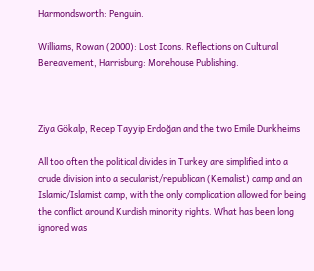Harmondsworth: Penguin.

Williams, Rowan (2000): Lost Icons. Reflections on Cultural Bereavement, Harrisburg: Morehouse Publishing.



Ziya Gökalp, Recep Tayyip Erdoğan and the two Emile Durkheims

All too often the political divides in Turkey are simplified into a crude division into a secularist/republican (Kemalist) camp and an Islamic/Islamist camp, with the only complication allowed for being the conflict around Kurdish minority rights. What has been long ignored was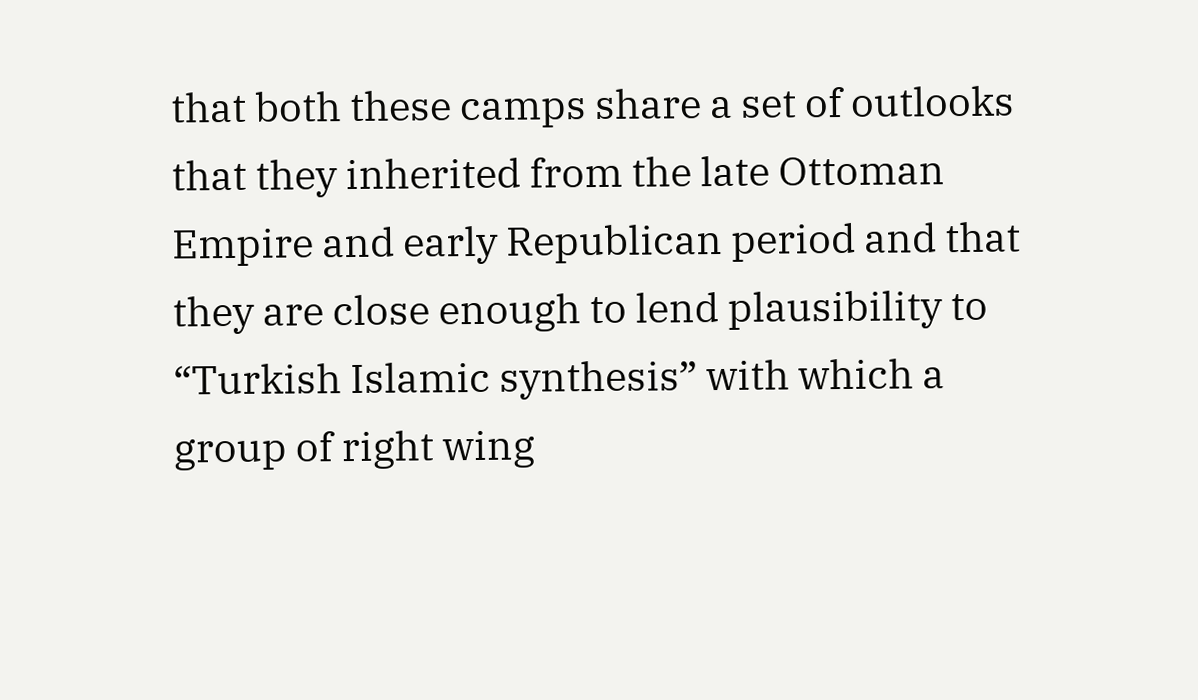that both these camps share a set of outlooks that they inherited from the late Ottoman Empire and early Republican period and that they are close enough to lend plausibility to “Turkish Islamic synthesis” with which a group of right wing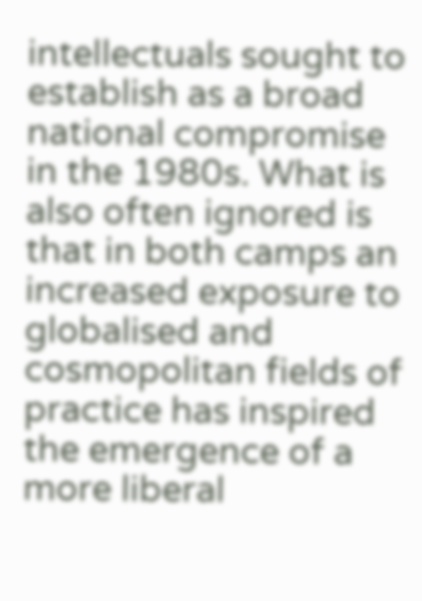intellectuals sought to establish as a broad national compromise in the 1980s. What is also often ignored is that in both camps an increased exposure to globalised and cosmopolitan fields of practice has inspired the emergence of a more liberal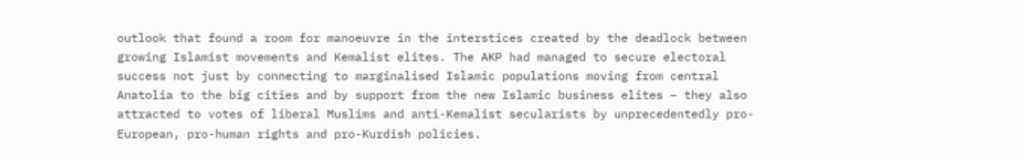outlook that found a room for manoeuvre in the interstices created by the deadlock between growing Islamist movements and Kemalist elites. The AKP had managed to secure electoral success not just by connecting to marginalised Islamic populations moving from central Anatolia to the big cities and by support from the new Islamic business elites – they also attracted to votes of liberal Muslims and anti-Kemalist secularists by unprecedentedly pro-European, pro-human rights and pro-Kurdish policies.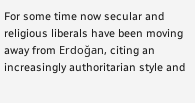For some time now secular and religious liberals have been moving away from Erdoğan, citing an increasingly authoritarian style and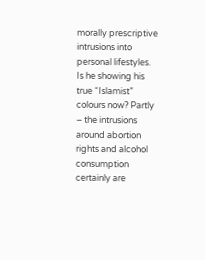morally prescriptive intrusions into personal lifestyles. Is he showing his true “Islamist” colours now? Partly – the intrusions around abortion rights and alcohol consumption certainly are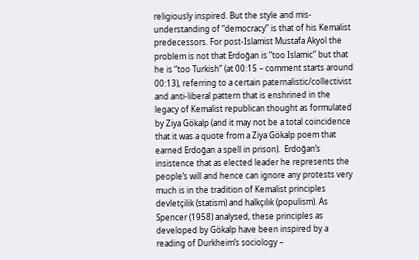religiously inspired. But the style and mis-understanding of “democracy” is that of his Kemalist predecessors. For post-Islamist Mustafa Akyol the problem is not that Erdoğan is “too Islamic” but that he is “too Turkish” (at 00:15 – comment starts around 00:13), referring to a certain paternalistic/collectivist and anti-liberal pattern that is enshrined in the legacy of Kemalist republican thought as formulated by Ziya Gökalp (and it may not be a total coincidence that it was a quote from a Ziya Gökalp poem that earned Erdoğan a spell in prison).  Erdoğan’s insistence that as elected leader he represents the people’s will and hence can ignore any protests very much is in the tradition of Kemalist principles devletçilik (statism) and halkçılık (populism). As Spencer (1958) analysed, these principles as developed by Gökalp have been inspired by a reading of Durkheim’s sociology –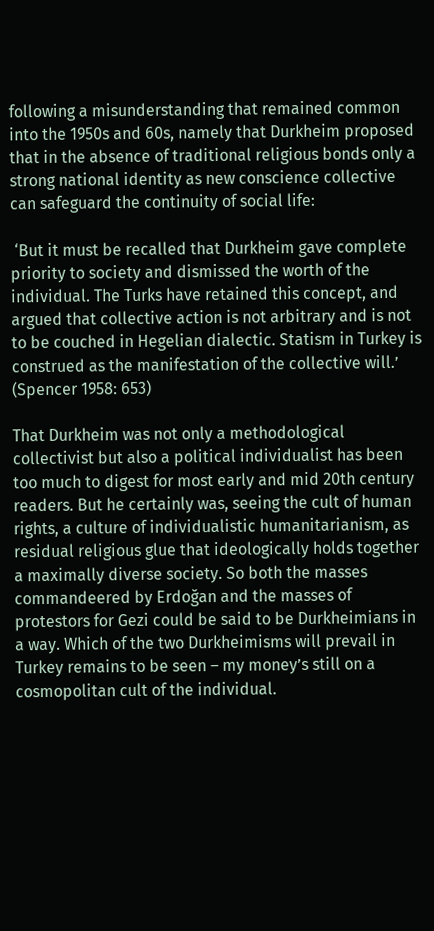following a misunderstanding that remained common into the 1950s and 60s, namely that Durkheim proposed that in the absence of traditional religious bonds only a strong national identity as new conscience collective can safeguard the continuity of social life:

 ‘But it must be recalled that Durkheim gave complete priority to society and dismissed the worth of the individual. The Turks have retained this concept, and argued that collective action is not arbitrary and is not to be couched in Hegelian dialectic. Statism in Turkey is construed as the manifestation of the collective will.’ (Spencer 1958: 653)

That Durkheim was not only a methodological collectivist but also a political individualist has been too much to digest for most early and mid 20th century readers. But he certainly was, seeing the cult of human rights, a culture of individualistic humanitarianism, as residual religious glue that ideologically holds together a maximally diverse society. So both the masses commandeered by Erdoğan and the masses of protestors for Gezi could be said to be Durkheimians in a way. Which of the two Durkheimisms will prevail in Turkey remains to be seen – my money’s still on a cosmopolitan cult of the individual.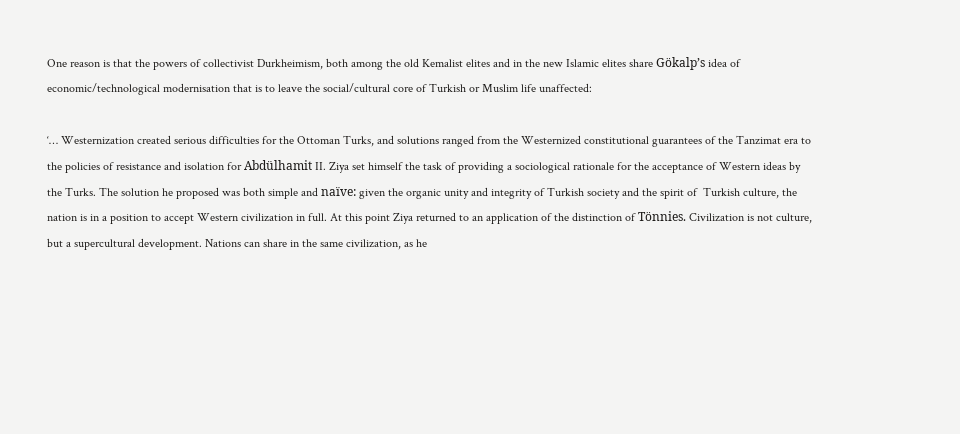One reason is that the powers of collectivist Durkheimism, both among the old Kemalist elites and in the new Islamic elites share Gökalp’s idea of economic/technological modernisation that is to leave the social/cultural core of Turkish or Muslim life unaffected:

‘… Westernization created serious difficulties for the Ottoman Turks, and solutions ranged from the Westernized constitutional guarantees of the Tanzimat era to the policies of resistance and isolation for Abdülhamit II. Ziya set himself the task of providing a sociological rationale for the acceptance of Western ideas by the Turks. The solution he proposed was both simple and naïve: given the organic unity and integrity of Turkish society and the spirit of  Turkish culture, the nation is in a position to accept Western civilization in full. At this point Ziya returned to an application of the distinction of Tönnies. Civilization is not culture, but a supercultural development. Nations can share in the same civilization, as he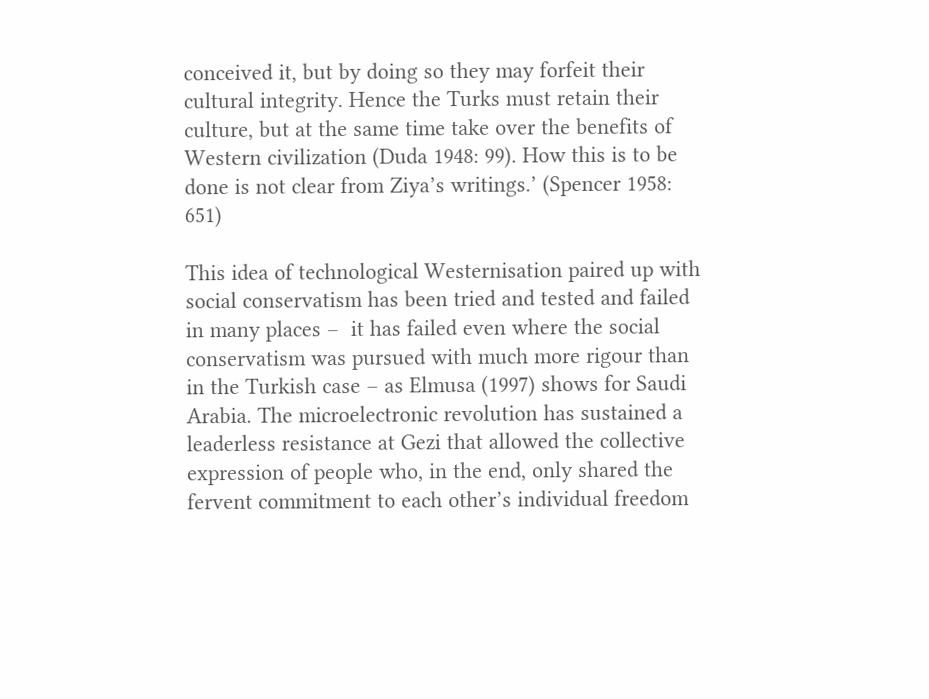conceived it, but by doing so they may forfeit their cultural integrity. Hence the Turks must retain their culture, but at the same time take over the benefits of Western civilization (Duda 1948: 99). How this is to be done is not clear from Ziya’s writings.’ (Spencer 1958: 651)

This idea of technological Westernisation paired up with social conservatism has been tried and tested and failed in many places –  it has failed even where the social conservatism was pursued with much more rigour than in the Turkish case – as Elmusa (1997) shows for Saudi Arabia. The microelectronic revolution has sustained a leaderless resistance at Gezi that allowed the collective expression of people who, in the end, only shared the fervent commitment to each other’s individual freedom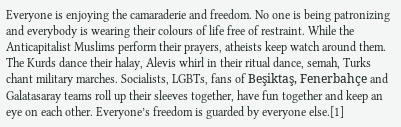Everyone is enjoying the camaraderie and freedom. No one is being patronizing and everybody is wearing their colours of life free of restraint. While the Anticapitalist Muslims perform their prayers, atheists keep watch around them. The Kurds dance their halay, Alevis whirl in their ritual dance, semah, Turks chant military marches. Socialists, LGBTs, fans of Beşiktaş, Fenerbahçe and Galatasaray teams roll up their sleeves together, have fun together and keep an eye on each other. Everyone’s freedom is guarded by everyone else.[1]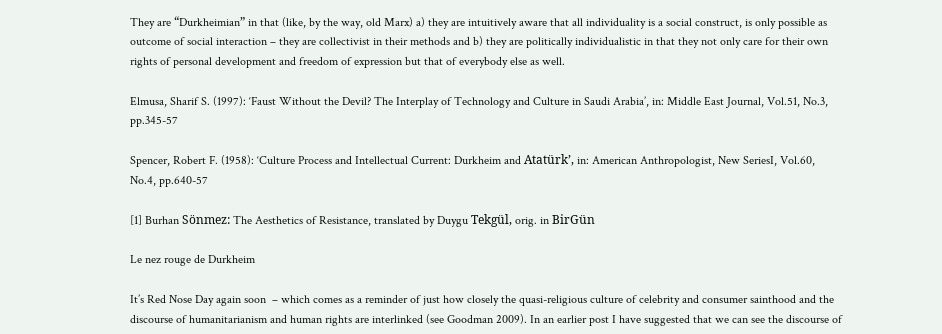They are “Durkheimian” in that (like, by the way, old Marx) a) they are intuitively aware that all individuality is a social construct, is only possible as outcome of social interaction – they are collectivist in their methods and b) they are politically individualistic in that they not only care for their own rights of personal development and freedom of expression but that of everybody else as well.

Elmusa, Sharif S. (1997): ‘Faust Without the Devil? The Interplay of Technology and Culture in Saudi Arabia’, in: Middle East Journal, Vol.51, No.3, pp.345-57

Spencer, Robert F. (1958): ‘Culture Process and Intellectual Current: Durkheim and Atatürk’, in: American Anthropologist, New SeriesI, Vol.60, No.4, pp.640-57

[1] Burhan Sönmez: The Aesthetics of Resistance, translated by Duygu Tekgül, orig. in BirGün

Le nez rouge de Durkheim

It’s Red Nose Day again soon  – which comes as a reminder of just how closely the quasi-religious culture of celebrity and consumer sainthood and the discourse of humanitarianism and human rights are interlinked (see Goodman 2009). In an earlier post I have suggested that we can see the discourse of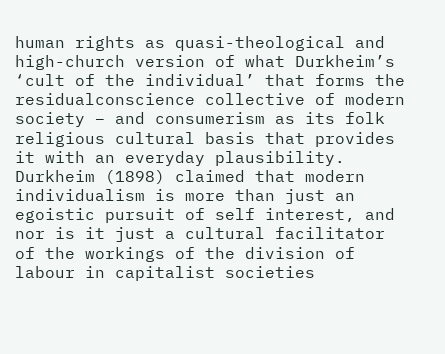human rights as quasi-theological and high-church version of what Durkheim’s ‘cult of the individual’ that forms the residualconscience collective of modern society – and consumerism as its folk religious cultural basis that provides it with an everyday plausibility. Durkheim (1898) claimed that modern individualism is more than just an egoistic pursuit of self interest, and nor is it just a cultural facilitator of the workings of the division of labour in capitalist societies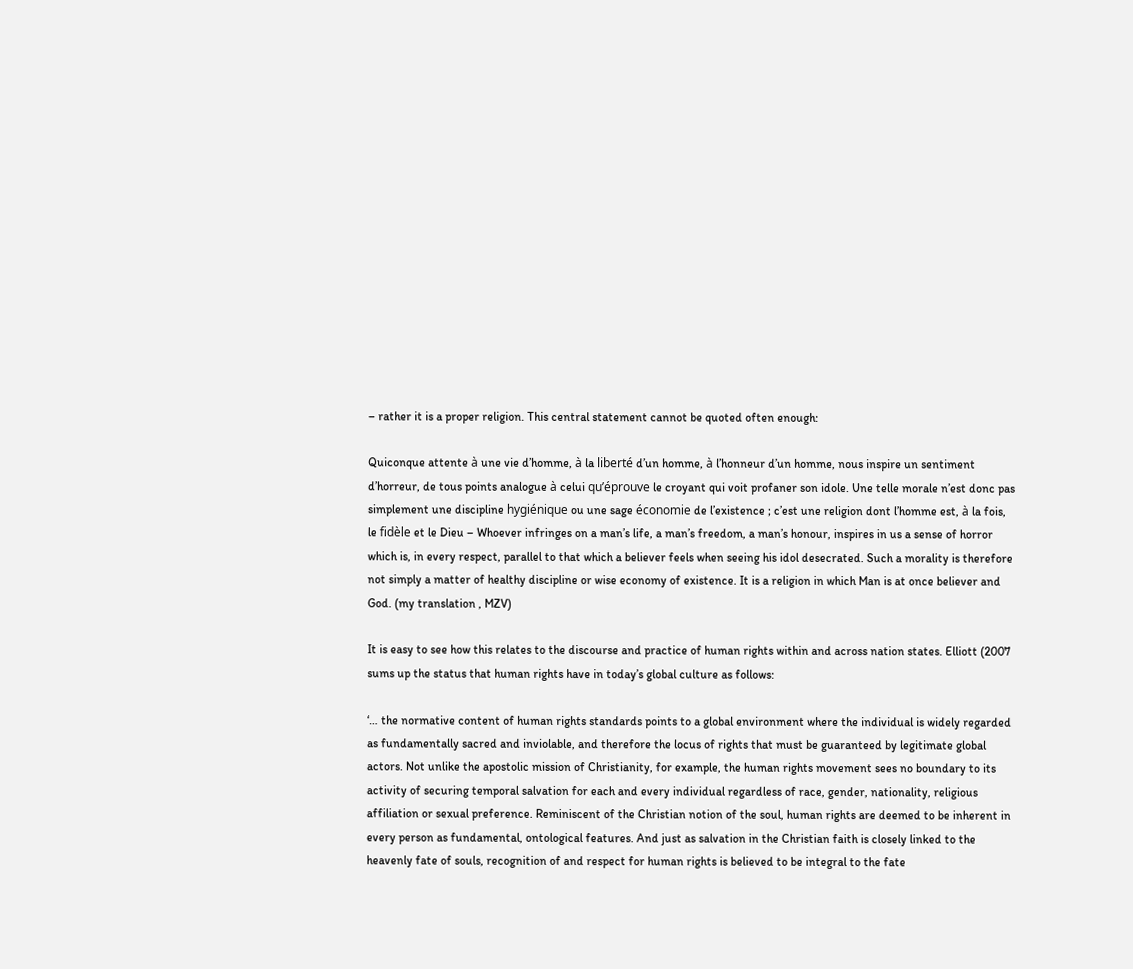– rather it is a proper religion. This central statement cannot be quoted often enough:

Quiconque attente à une vie d’homme, à la liberté d’un homme, à l’honneur d’un homme, nous inspire un sentiment d’horreur, de tous points analogue à celui qu’éprouve le croyant qui voit profaner son idole. Une telle morale n’est donc pas simplement une discipline hygiénique ou une sage économie de l’existence ; c’est une religion dont l’homme est, à la fois, le fidèle et le Dieu – Whoever infringes on a man’s life, a man’s freedom, a man’s honour, inspires in us a sense of horror which is, in every respect, parallel to that which a believer feels when seeing his idol desecrated. Such a morality is therefore not simply a matter of healthy discipline or wise economy of existence. It is a religion in which Man is at once believer and God. (my translation , MZV)

It is easy to see how this relates to the discourse and practice of human rights within and across nation states. Elliott (2007 sums up the status that human rights have in today’s global culture as follows:

‘… the normative content of human rights standards points to a global environment where the individual is widely regarded as fundamentally sacred and inviolable, and therefore the locus of rights that must be guaranteed by legitimate global actors. Not unlike the apostolic mission of Christianity, for example, the human rights movement sees no boundary to its activity of securing temporal salvation for each and every individual regardless of race, gender, nationality, religious affiliation or sexual preference. Reminiscent of the Christian notion of the soul, human rights are deemed to be inherent in every person as fundamental, ontological features. And just as salvation in the Christian faith is closely linked to the heavenly fate of souls, recognition of and respect for human rights is believed to be integral to the fate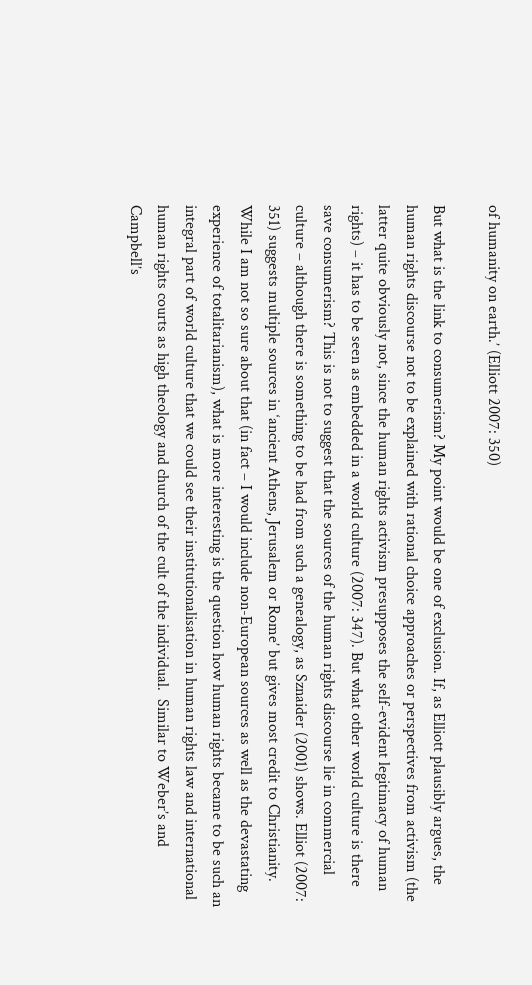of humanity on earth.’ (Elliott 2007: 350)

But what is the link to consumerism? My point would be one of exclusion. If, as Elliott plausibly argues, the human rights discourse not to be explained with rational choice approaches or perspectives from activism (the latter quite obviously not, since the human rights activism presupposes the self-evident legitimacy of human rights) – it has to be seen as embedded in a world culture (2007: 347). But what other world culture is there save consumerism? This is not to suggest that the sources of the human rights discourse lie in commercial culture – although there is something to be had from such a genealogy, as Sznaider (2001) shows. Elliot (2007: 351) suggests multiple sources in ‘ancient Athens, Jerusalem or Rome’ but gives most credit to Christianity. While I am not so sure about that (in fact – I would include non-European sources as well as the devastating experience of totalitarianism), what is more interesting is the question how human rights became to be such an integral part of world culture that we could see their institutionalisation in human rights law and international human rights courts as high theology and church of the cult of the individual.  Similar to Weber’s and Campbell’s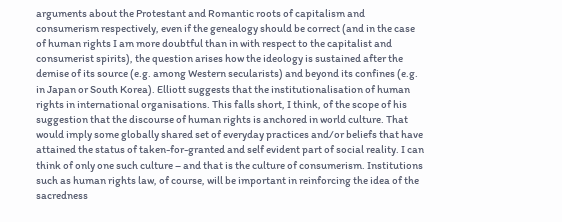arguments about the Protestant and Romantic roots of capitalism and consumerism respectively, even if the genealogy should be correct (and in the case of human rights I am more doubtful than in with respect to the capitalist and consumerist spirits), the question arises how the ideology is sustained after the demise of its source (e.g. among Western secularists) and beyond its confines (e.g. in Japan or South Korea). Elliott suggests that the institutionalisation of human rights in international organisations. This falls short, I think, of the scope of his suggestion that the discourse of human rights is anchored in world culture. That would imply some globally shared set of everyday practices and/or beliefs that have attained the status of taken-for-granted and self evident part of social reality. I can think of only one such culture – and that is the culture of consumerism. Institutions such as human rights law, of course, will be important in reinforcing the idea of the sacredness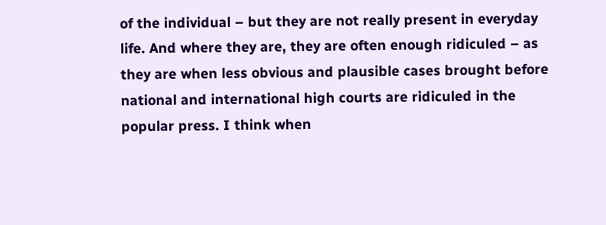of the individual – but they are not really present in everyday life. And where they are, they are often enough ridiculed – as they are when less obvious and plausible cases brought before national and international high courts are ridiculed in the popular press. I think when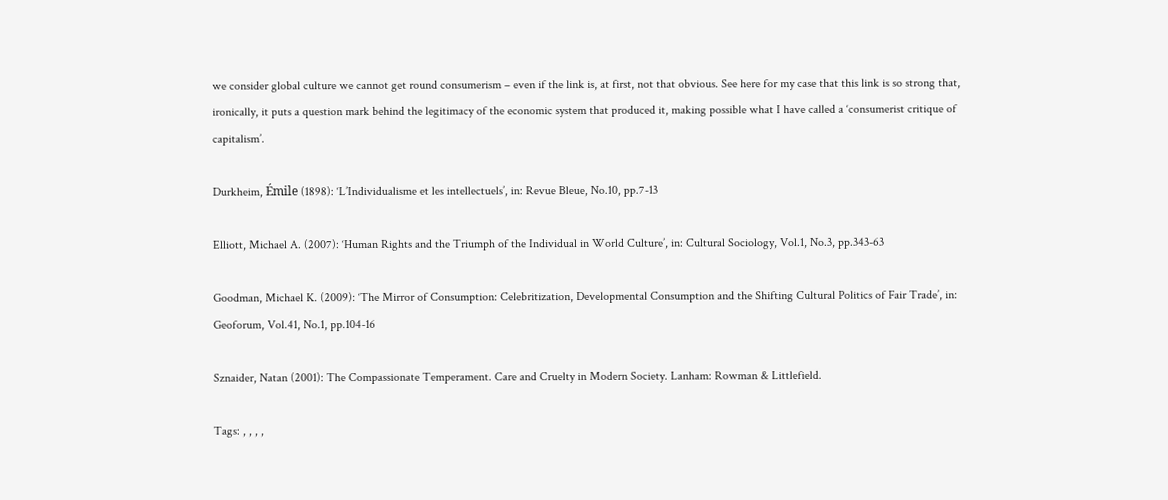we consider global culture we cannot get round consumerism – even if the link is, at first, not that obvious. See here for my case that this link is so strong that, ironically, it puts a question mark behind the legitimacy of the economic system that produced it, making possible what I have called a ‘consumerist critique of capitalism’.

Durkheim, Émile (1898): ‘L’Individualisme et les intellectuels’, in: Revue Bleue, No.10, pp.7-13

Elliott, Michael A. (2007): ‘Human Rights and the Triumph of the Individual in World Culture’, in: Cultural Sociology, Vol.1, No.3, pp.343-63

Goodman, Michael K. (2009): ‘The Mirror of Consumption: Celebritization, Developmental Consumption and the Shifting Cultural Politics of Fair Trade’, in: Geoforum, Vol.41, No.1, pp.104-16

Sznaider, Natan (2001): The Compassionate Temperament. Care and Cruelty in Modern Society. Lanham: Rowman & Littlefield.

Tags: , , , ,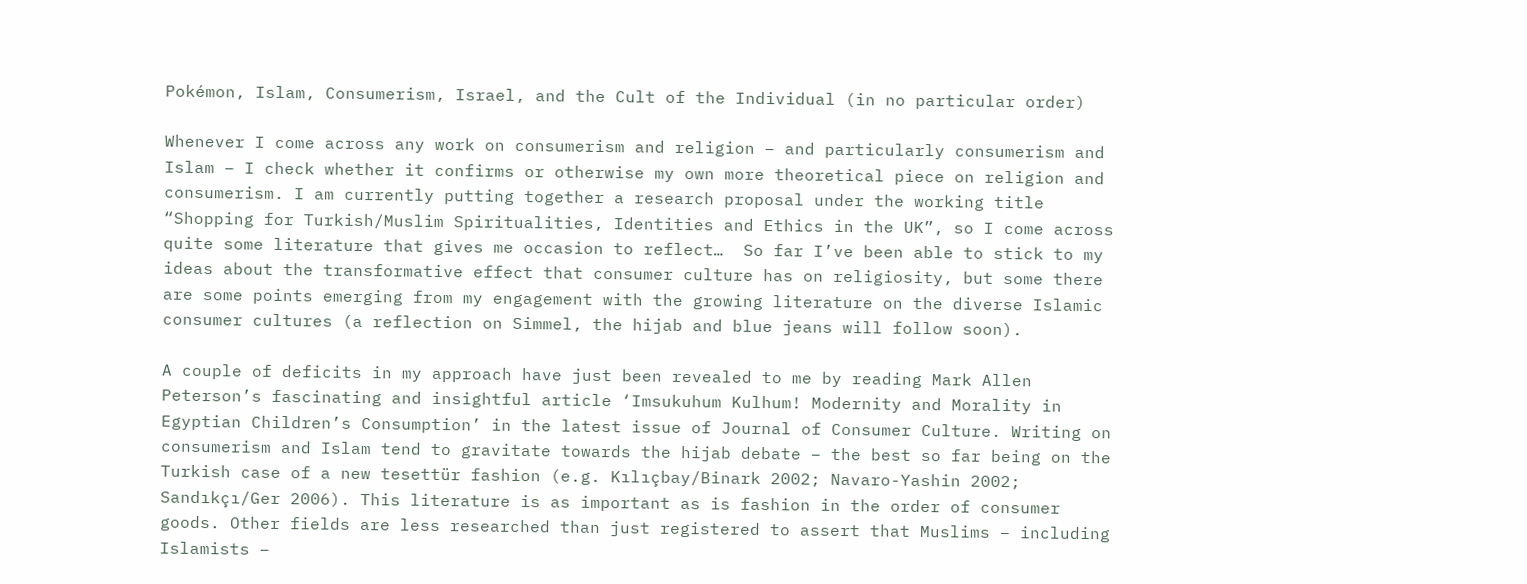Pokémon, Islam, Consumerism, Israel, and the Cult of the Individual (in no particular order)

Whenever I come across any work on consumerism and religion – and particularly consumerism and Islam – I check whether it confirms or otherwise my own more theoretical piece on religion and consumerism. I am currently putting together a research proposal under the working title “Shopping for Turkish/Muslim Spiritualities, Identities and Ethics in the UK”, so I come across quite some literature that gives me occasion to reflect…  So far I’ve been able to stick to my ideas about the transformative effect that consumer culture has on religiosity, but some there are some points emerging from my engagement with the growing literature on the diverse Islamic consumer cultures (a reflection on Simmel, the hijab and blue jeans will follow soon).

A couple of deficits in my approach have just been revealed to me by reading Mark Allen Peterson’s fascinating and insightful article ‘Imsukuhum Kulhum! Modernity and Morality in Egyptian Children’s Consumption’ in the latest issue of Journal of Consumer Culture. Writing on consumerism and Islam tend to gravitate towards the hijab debate – the best so far being on the Turkish case of a new tesettür fashion (e.g. Kılıçbay/Binark 2002; Navaro-Yashin 2002; Sandıkçı/Ger 2006). This literature is as important as is fashion in the order of consumer goods. Other fields are less researched than just registered to assert that Muslims – including Islamists –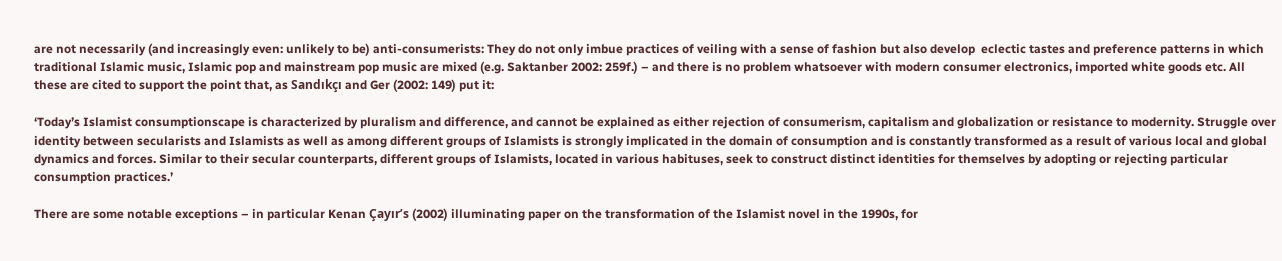are not necessarily (and increasingly even: unlikely to be) anti-consumerists: They do not only imbue practices of veiling with a sense of fashion but also develop  eclectic tastes and preference patterns in which traditional Islamic music, Islamic pop and mainstream pop music are mixed (e.g. Saktanber 2002: 259f.) – and there is no problem whatsoever with modern consumer electronics, imported white goods etc. All these are cited to support the point that, as Sandıkçı and Ger (2002: 149) put it:

‘Today’s Islamist consumptionscape is characterized by pluralism and difference, and cannot be explained as either rejection of consumerism, capitalism and globalization or resistance to modernity. Struggle over identity between secularists and Islamists as well as among different groups of Islamists is strongly implicated in the domain of consumption and is constantly transformed as a result of various local and global dynamics and forces. Similar to their secular counterparts, different groups of Islamists, located in various habituses, seek to construct distinct identities for themselves by adopting or rejecting particular consumption practices.’

There are some notable exceptions – in particular Kenan Çayır’s (2002) illuminating paper on the transformation of the Islamist novel in the 1990s, for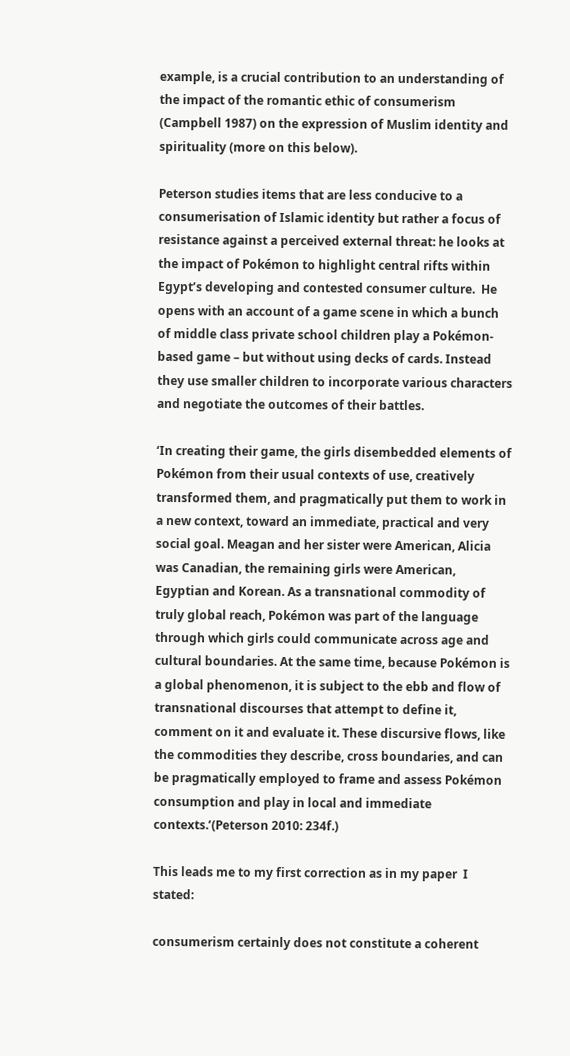example, is a crucial contribution to an understanding of the impact of the romantic ethic of consumerism (Campbell 1987) on the expression of Muslim identity and spirituality (more on this below).

Peterson studies items that are less conducive to a consumerisation of Islamic identity but rather a focus of resistance against a perceived external threat: he looks at the impact of Pokémon to highlight central rifts within Egypt’s developing and contested consumer culture.  He opens with an account of a game scene in which a bunch of middle class private school children play a Pokémon-based game – but without using decks of cards. Instead they use smaller children to incorporate various characters and negotiate the outcomes of their battles.

‘In creating their game, the girls disembedded elements of Pokémon from their usual contexts of use, creatively transformed them, and pragmatically put them to work in a new context, toward an immediate, practical and very social goal. Meagan and her sister were American, Alicia was Canadian, the remaining girls were American, Egyptian and Korean. As a transnational commodity of truly global reach, Pokémon was part of the language through which girls could communicate across age and cultural boundaries. At the same time, because Pokémon is a global phenomenon, it is subject to the ebb and flow of transnational discourses that attempt to define it, comment on it and evaluate it. These discursive flows, like the commodities they describe, cross boundaries, and can be pragmatically employed to frame and assess Pokémon consumption and play in local and immediate contexts.’(Peterson 2010: 234f.)

This leads me to my first correction as in my paper  I stated:

consumerism certainly does not constitute a coherent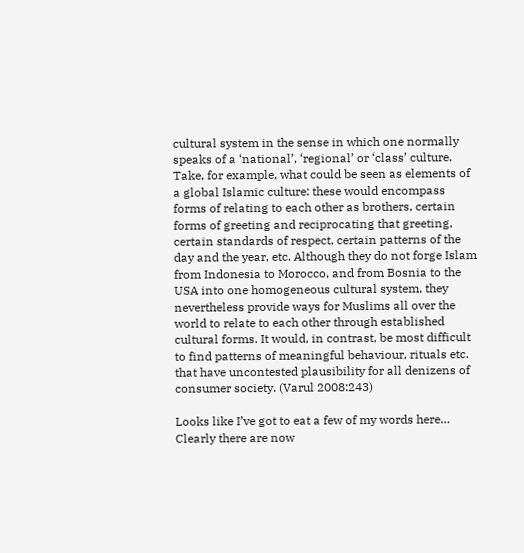cultural system in the sense in which one normally speaks of a ‘national’, ‘regional’ or ‘class’ culture. Take, for example, what could be seen as elements of a global Islamic culture: these would encompass forms of relating to each other as brothers, certain forms of greeting and reciprocating that greeting, certain standards of respect, certain patterns of the day and the year, etc. Although they do not forge Islam from Indonesia to Morocco, and from Bosnia to the USA into one homogeneous cultural system, they nevertheless provide ways for Muslims all over the world to relate to each other through established cultural forms. It would, in contrast, be most difficult to find patterns of meaningful behaviour, rituals etc. that have uncontested plausibility for all denizens of consumer society. (Varul 2008:243)

Looks like I’ve got to eat a few of my words here… Clearly there are now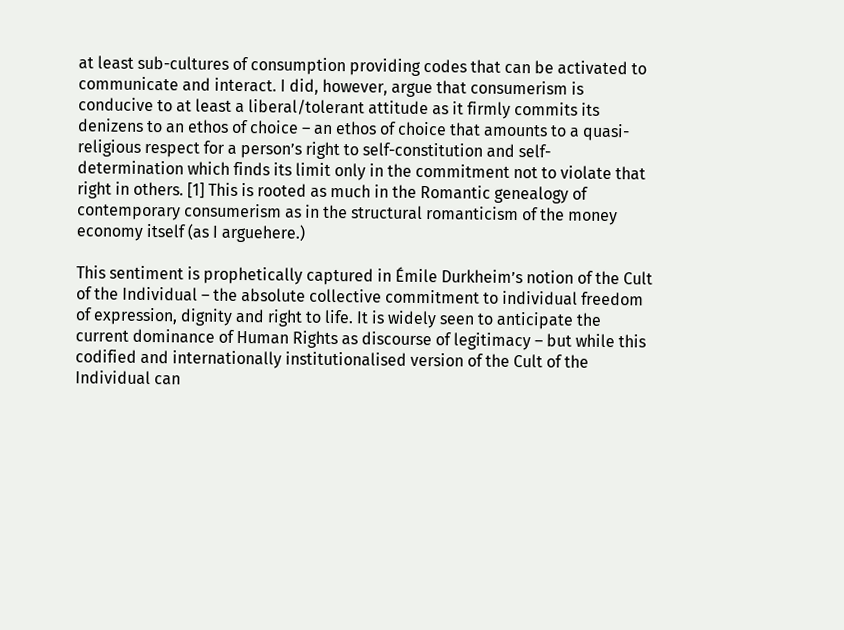at least sub-cultures of consumption providing codes that can be activated to communicate and interact. I did, however, argue that consumerism is conducive to at least a liberal/tolerant attitude as it firmly commits its denizens to an ethos of choice – an ethos of choice that amounts to a quasi-religious respect for a person’s right to self-constitution and self-determination which finds its limit only in the commitment not to violate that right in others. [1] This is rooted as much in the Romantic genealogy of contemporary consumerism as in the structural romanticism of the money economy itself (as I arguehere.)

This sentiment is prophetically captured in Émile Durkheim’s notion of the Cult of the Individual – the absolute collective commitment to individual freedom of expression, dignity and right to life. It is widely seen to anticipate the current dominance of Human Rights as discourse of legitimacy – but while this codified and internationally institutionalised version of the Cult of the Individual can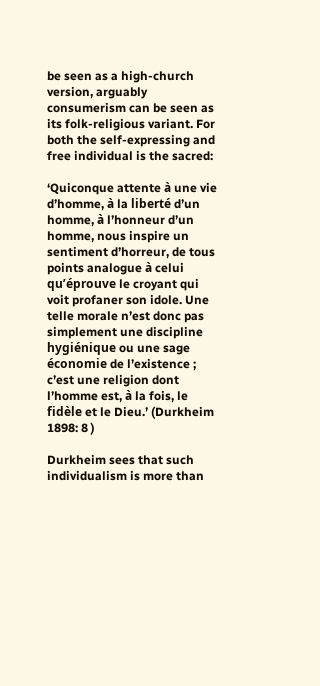be seen as a high-church version, arguably consumerism can be seen as its folk-religious variant. For both the self-expressing and free individual is the sacred:

‘Quiconque attente à une vie d’homme, à la liberté d’un homme, à l’honneur d’un homme, nous inspire un sentiment d’horreur, de tous points analogue à celui qu’éprouve le croyant qui voit profaner son idole. Une telle morale n’est donc pas simplement une discipline hygiénique ou une sage économie de l’existence ; c’est une religion dont l’homme est, à la fois, le fidèle et le Dieu.’ (Durkheim 1898: 8 )

Durkheim sees that such individualism is more than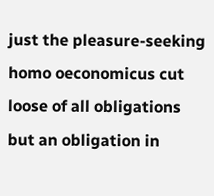just the pleasure-seeking homo oeconomicus cut loose of all obligations but an obligation in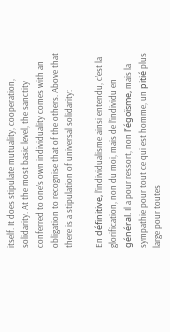itself. It does stipulate mutuality, cooperation, solidarity. At the most basic level, the sanctity conferred to one’s own individuality comes with an obligation to recognise that of the others. Above that there is a stipulation of universal solidarity:

En définitive, l’individualisme ainsi entendu, c’est la glorification, non du moi, mais de l’individu en général. Il a pour ressort, non l’égoïsme, mais la sympathie pour tout ce qui est homme, un pitié plus large pour toutes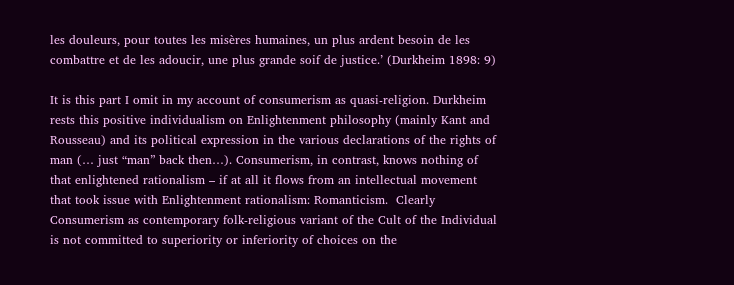les douleurs, pour toutes les misères humaines, un plus ardent besoin de les combattre et de les adoucir, une plus grande soif de justice.’ (Durkheim 1898: 9)

It is this part I omit in my account of consumerism as quasi-religion. Durkheim rests this positive individualism on Enlightenment philosophy (mainly Kant and Rousseau) and its political expression in the various declarations of the rights of man (… just “man” back then…). Consumerism, in contrast, knows nothing of that enlightened rationalism – if at all it flows from an intellectual movement that took issue with Enlightenment rationalism: Romanticism.  Clearly Consumerism as contemporary folk-religious variant of the Cult of the Individual is not committed to superiority or inferiority of choices on the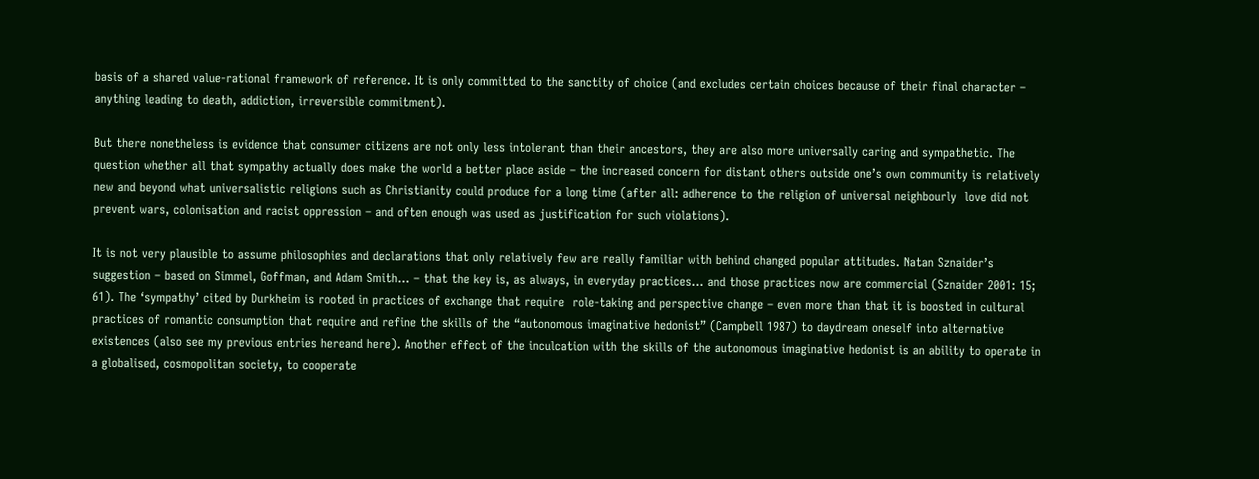basis of a shared value-rational framework of reference. It is only committed to the sanctity of choice (and excludes certain choices because of their final character – anything leading to death, addiction, irreversible commitment).

But there nonetheless is evidence that consumer citizens are not only less intolerant than their ancestors, they are also more universally caring and sympathetic. The question whether all that sympathy actually does make the world a better place aside – the increased concern for distant others outside one’s own community is relatively new and beyond what universalistic religions such as Christianity could produce for a long time (after all: adherence to the religion of universal neighbourly  love did not prevent wars, colonisation and racist oppression – and often enough was used as justification for such violations).

It is not very plausible to assume philosophies and declarations that only relatively few are really familiar with behind changed popular attitudes. Natan Sznaider’s suggestion – based on Simmel, Goffman, and Adam Smith… – that the key is, as always, in everyday practices… and those practices now are commercial (Sznaider 2001: 15; 61). The ‘sympathy’ cited by Durkheim is rooted in practices of exchange that require  role-taking and perspective change – even more than that it is boosted in cultural practices of romantic consumption that require and refine the skills of the “autonomous imaginative hedonist” (Campbell 1987) to daydream oneself into alternative existences (also see my previous entries hereand here). Another effect of the inculcation with the skills of the autonomous imaginative hedonist is an ability to operate in a globalised, cosmopolitan society, to cooperate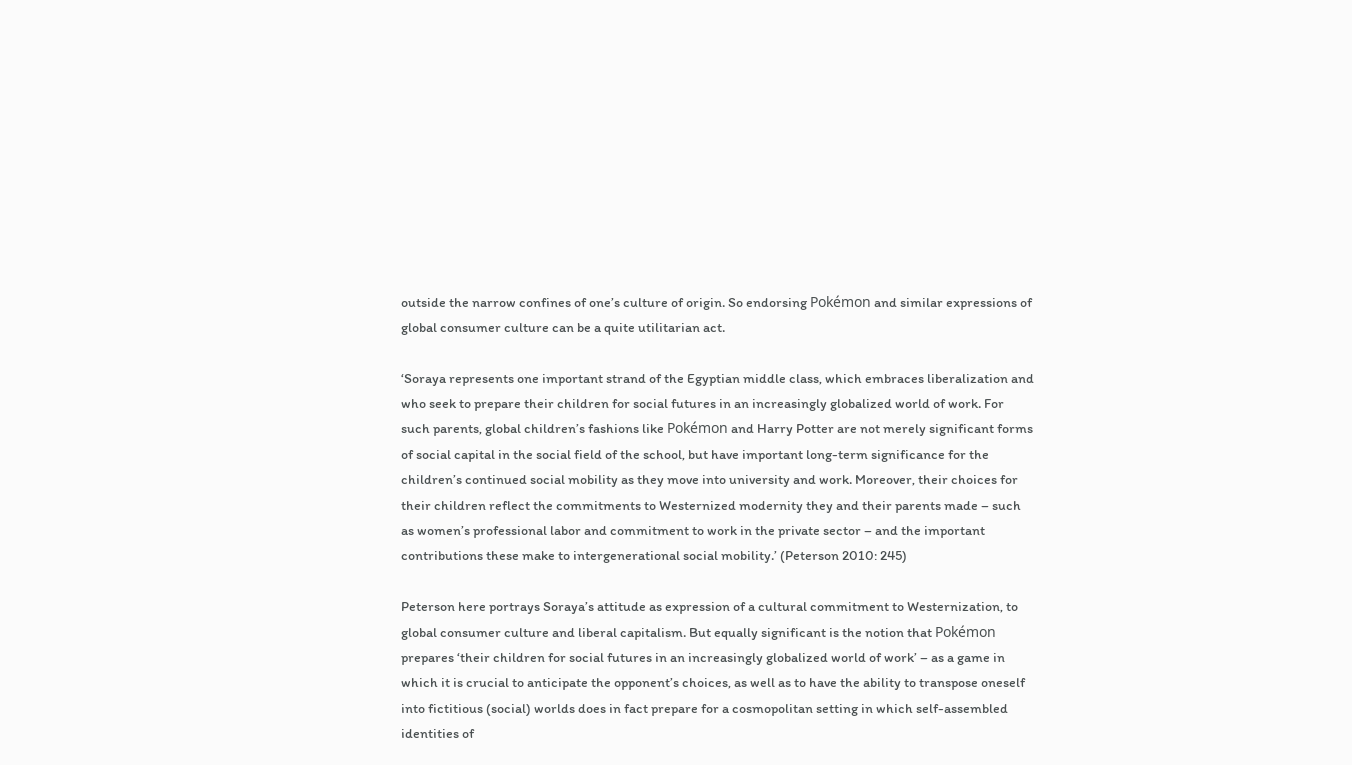outside the narrow confines of one’s culture of origin. So endorsing Pokémon and similar expressions of global consumer culture can be a quite utilitarian act.

‘Soraya represents one important strand of the Egyptian middle class, which embraces liberalization and who seek to prepare their children for social futures in an increasingly globalized world of work. For such parents, global children’s fashions like Pokémon and Harry Potter are not merely significant forms of social capital in the social field of the school, but have important long-term significance for the children’s continued social mobility as they move into university and work. Moreover, their choices for their children reflect the commitments to Westernized modernity they and their parents made – such as women’s professional labor and commitment to work in the private sector – and the important contributions these make to intergenerational social mobility.’ (Peterson 2010: 245)

Peterson here portrays Soraya’s attitude as expression of a cultural commitment to Westernization, to global consumer culture and liberal capitalism. But equally significant is the notion that Pokémon prepares ‘their children for social futures in an increasingly globalized world of work’ – as a game in which it is crucial to anticipate the opponent’s choices, as well as to have the ability to transpose oneself into fictitious (social) worlds does in fact prepare for a cosmopolitan setting in which self-assembled identities of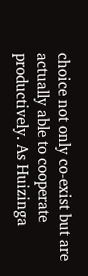choice not only co-exist but are actually able to cooperate productively. As Huizinga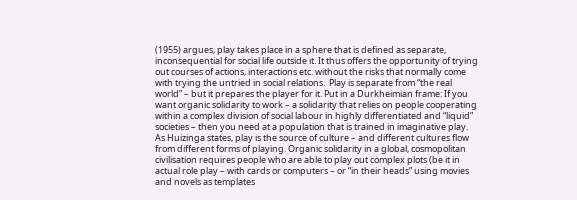(1955) argues, play takes place in a sphere that is defined as separate,  inconsequential for social life outside it. It thus offers the opportunity of trying out courses of actions, interactions etc. without the risks that normally come with trying the untried in social relations.  Play is separate from “the real world” – but it prepares the player for it. Put in a Durkheimian frame: If you want organic solidarity to work – a solidarity that relies on people cooperating within a complex division of social labour in highly differentiated and “liquid” societies – then you need at a population that is trained in imaginative play. As Huizinga states, play is the source of culture – and different cultures flow from different forms of playing. Organic solidarity in a global, cosmopolitan civilisation requires people who are able to play out complex plots (be it in actual role play – with cards or computers – or “in their heads” using movies and novels as templates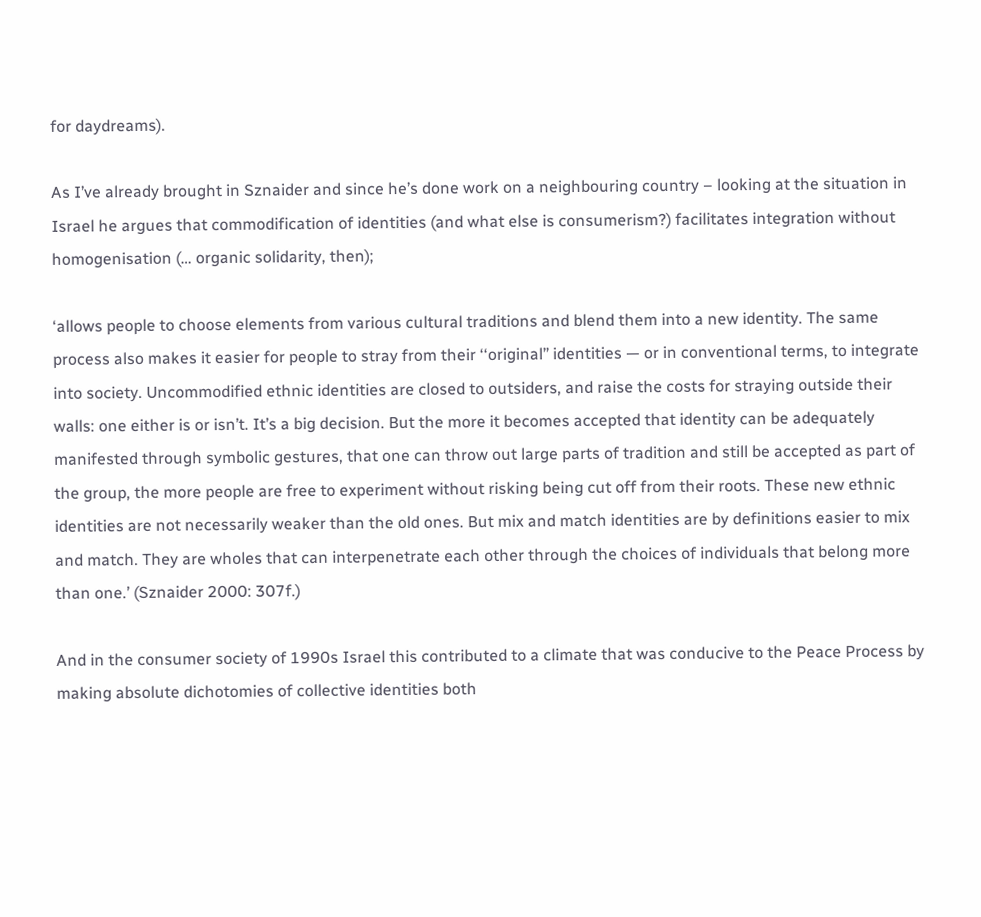for daydreams).

As I’ve already brought in Sznaider and since he’s done work on a neighbouring country – looking at the situation in Israel he argues that commodification of identities (and what else is consumerism?) facilitates integration without homogenisation (… organic solidarity, then);

‘allows people to choose elements from various cultural traditions and blend them into a new identity. The same process also makes it easier for people to stray from their ‘‘original’’ identities — or in conventional terms, to integrate into society. Uncommodified ethnic identities are closed to outsiders, and raise the costs for straying outside their walls: one either is or isn’t. It’s a big decision. But the more it becomes accepted that identity can be adequately manifested through symbolic gestures, that one can throw out large parts of tradition and still be accepted as part of the group, the more people are free to experiment without risking being cut off from their roots. These new ethnic identities are not necessarily weaker than the old ones. But mix and match identities are by definitions easier to mix and match. They are wholes that can interpenetrate each other through the choices of individuals that belong more than one.’ (Sznaider 2000: 307f.)

And in the consumer society of 1990s Israel this contributed to a climate that was conducive to the Peace Process by making absolute dichotomies of collective identities both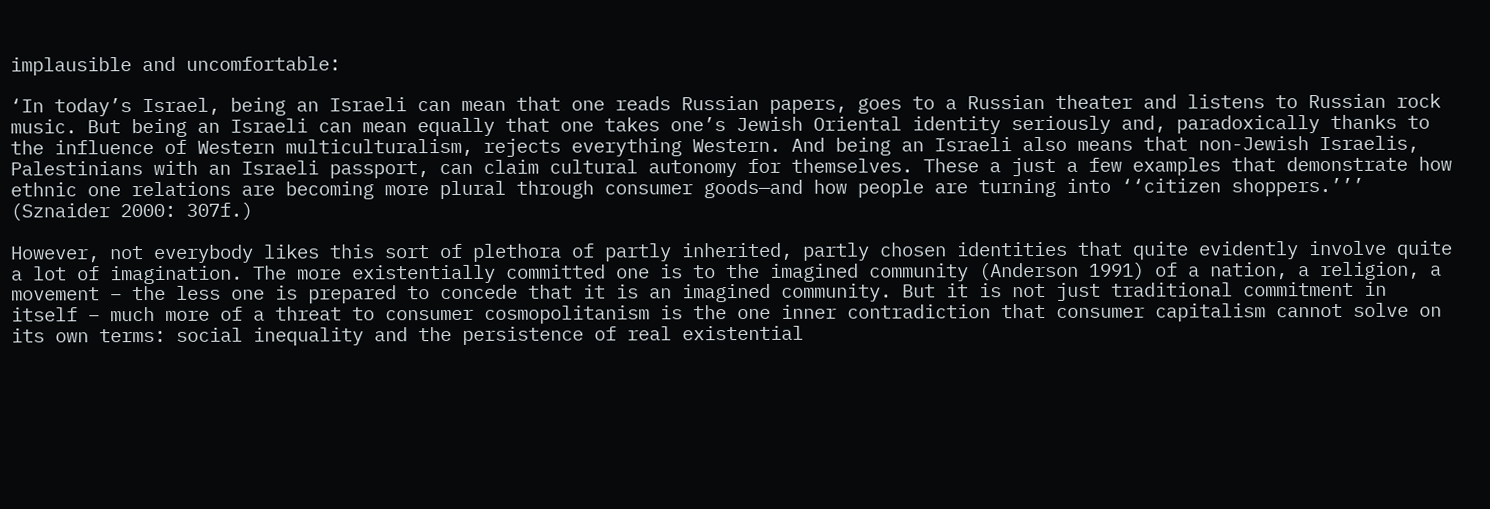implausible and uncomfortable:

‘In today’s Israel, being an Israeli can mean that one reads Russian papers, goes to a Russian theater and listens to Russian rock music. But being an Israeli can mean equally that one takes one’s Jewish Oriental identity seriously and, paradoxically thanks to the influence of Western multiculturalism, rejects everything Western. And being an Israeli also means that non-Jewish Israelis, Palestinians with an Israeli passport, can claim cultural autonomy for themselves. These a just a few examples that demonstrate how ethnic one relations are becoming more plural through consumer goods—and how people are turning into ‘‘citizen shoppers.’’’ (Sznaider 2000: 307f.)

However, not everybody likes this sort of plethora of partly inherited, partly chosen identities that quite evidently involve quite a lot of imagination. The more existentially committed one is to the imagined community (Anderson 1991) of a nation, a religion, a movement – the less one is prepared to concede that it is an imagined community. But it is not just traditional commitment in itself – much more of a threat to consumer cosmopolitanism is the one inner contradiction that consumer capitalism cannot solve on its own terms: social inequality and the persistence of real existential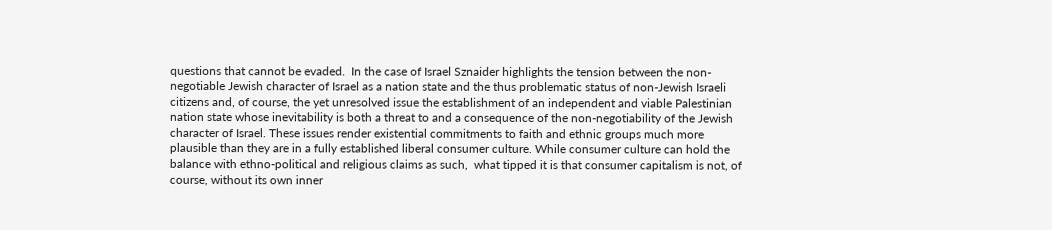questions that cannot be evaded.  In the case of Israel Sznaider highlights the tension between the non-negotiable Jewish character of Israel as a nation state and the thus problematic status of non-Jewish Israeli citizens and, of course, the yet unresolved issue the establishment of an independent and viable Palestinian nation state whose inevitability is both a threat to and a consequence of the non-negotiability of the Jewish character of Israel. These issues render existential commitments to faith and ethnic groups much more plausible than they are in a fully established liberal consumer culture. While consumer culture can hold the balance with ethno-political and religious claims as such,  what tipped it is that consumer capitalism is not, of course, without its own inner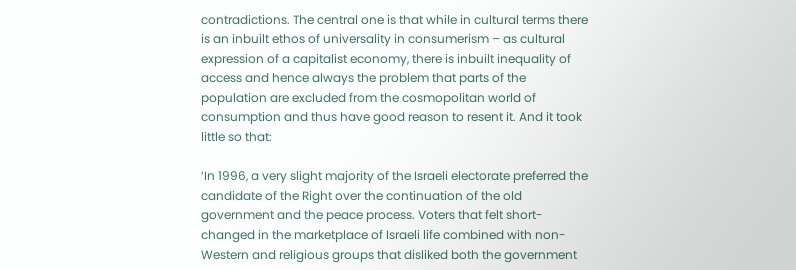contradictions. The central one is that while in cultural terms there is an inbuilt ethos of universality in consumerism – as cultural expression of a capitalist economy, there is inbuilt inequality of access and hence always the problem that parts of the population are excluded from the cosmopolitan world of consumption and thus have good reason to resent it. And it took little so that:

‘In 1996, a very slight majority of the Israeli electorate preferred the candidate of the Right over the continuation of the old government and the peace process. Voters that felt short-changed in the marketplace of Israeli life combined with non-Western and religious groups that disliked both the government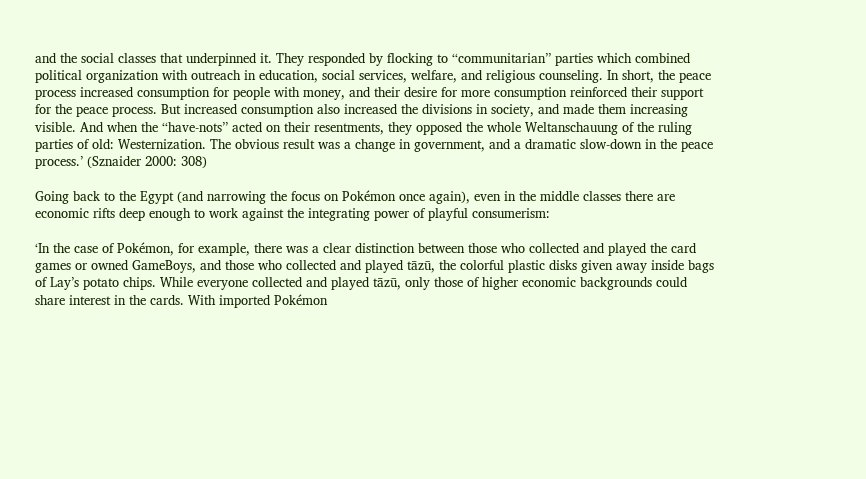and the social classes that underpinned it. They responded by flocking to ‘‘communitarian’’ parties which combined political organization with outreach in education, social services, welfare, and religious counseling. In short, the peace process increased consumption for people with money, and their desire for more consumption reinforced their support for the peace process. But increased consumption also increased the divisions in society, and made them increasing visible. And when the ‘‘have-nots’’ acted on their resentments, they opposed the whole Weltanschauung of the ruling parties of old: Westernization. The obvious result was a change in government, and a dramatic slow-down in the peace process.’ (Sznaider 2000: 308)

Going back to the Egypt (and narrowing the focus on Pokémon once again), even in the middle classes there are economic rifts deep enough to work against the integrating power of playful consumerism:

‘In the case of Pokémon, for example, there was a clear distinction between those who collected and played the card games or owned GameBoys, and those who collected and played tāzū, the colorful plastic disks given away inside bags of Lay’s potato chips. While everyone collected and played tāzū, only those of higher economic backgrounds could share interest in the cards. With imported Pokémon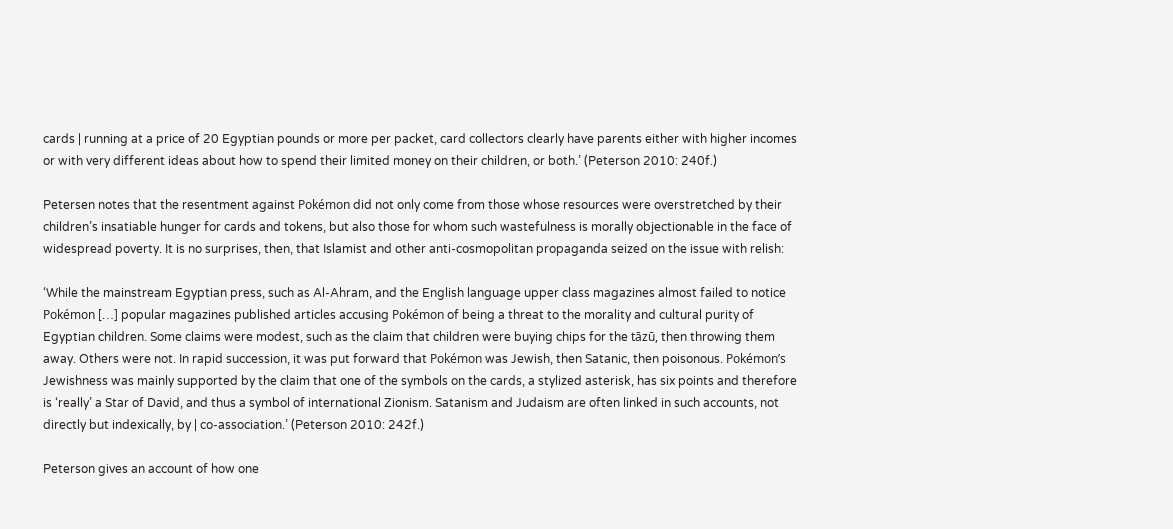cards | running at a price of 20 Egyptian pounds or more per packet, card collectors clearly have parents either with higher incomes or with very different ideas about how to spend their limited money on their children, or both.’ (Peterson 2010: 240f.)

Petersen notes that the resentment against Pokémon did not only come from those whose resources were overstretched by their children’s insatiable hunger for cards and tokens, but also those for whom such wastefulness is morally objectionable in the face of widespread poverty. It is no surprises, then, that Islamist and other anti-cosmopolitan propaganda seized on the issue with relish:

‘While the mainstream Egyptian press, such as Al-Ahram, and the English language upper class magazines almost failed to notice Pokémon […] popular magazines published articles accusing Pokémon of being a threat to the morality and cultural purity of Egyptian children. Some claims were modest, such as the claim that children were buying chips for the tāzū, then throwing them away. Others were not. In rapid succession, it was put forward that Pokémon was Jewish, then Satanic, then poisonous. Pokémon’s Jewishness was mainly supported by the claim that one of the symbols on the cards, a stylized asterisk, has six points and therefore is ‘really’ a Star of David, and thus a symbol of international Zionism. Satanism and Judaism are often linked in such accounts, not directly but indexically, by | co-association.’ (Peterson 2010: 242f.)

Peterson gives an account of how one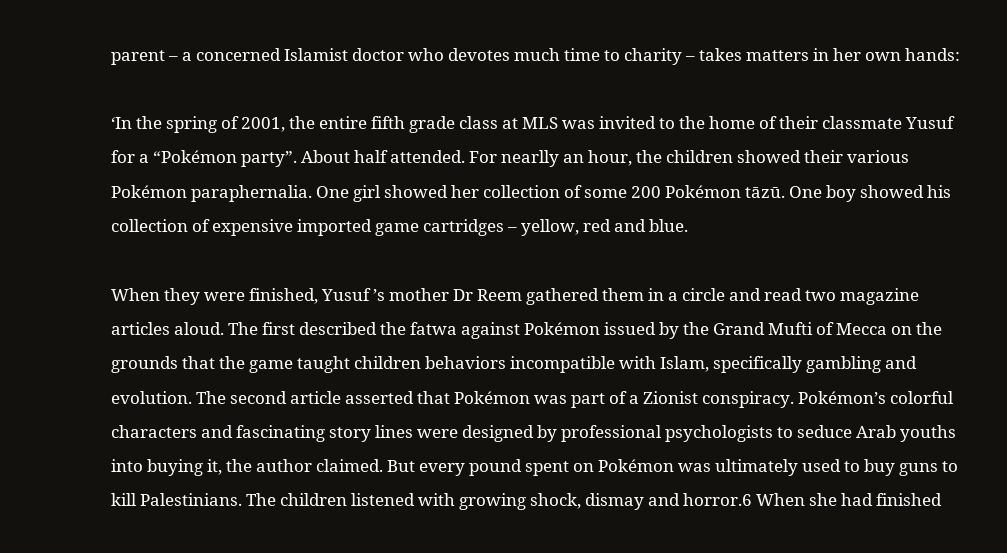parent – a concerned Islamist doctor who devotes much time to charity – takes matters in her own hands:

‘In the spring of 2001, the entire fifth grade class at MLS was invited to the home of their classmate Yusuf for a “Pokémon party”. About half attended. For nearlly an hour, the children showed their various Pokémon paraphernalia. One girl showed her collection of some 200 Pokémon tāzū. One boy showed his collection of expensive imported game cartridges – yellow, red and blue.

When they were finished, Yusuf ’s mother Dr Reem gathered them in a circle and read two magazine articles aloud. The first described the fatwa against Pokémon issued by the Grand Mufti of Mecca on the grounds that the game taught children behaviors incompatible with Islam, specifically gambling and evolution. The second article asserted that Pokémon was part of a Zionist conspiracy. Pokémon’s colorful characters and fascinating story lines were designed by professional psychologists to seduce Arab youths into buying it, the author claimed. But every pound spent on Pokémon was ultimately used to buy guns to kill Palestinians. The children listened with growing shock, dismay and horror.6 When she had finished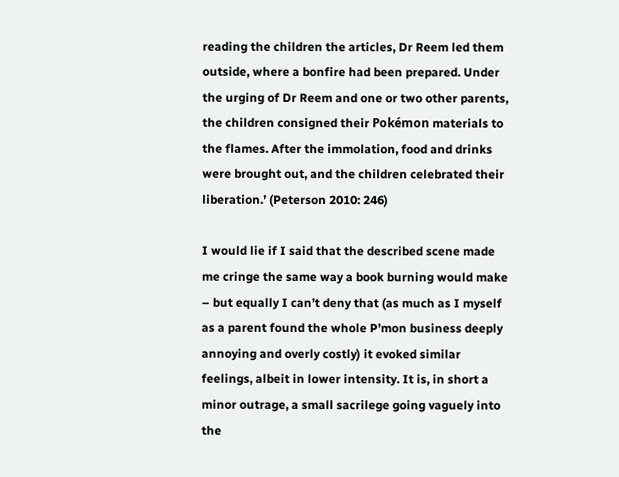reading the children the articles, Dr Reem led them outside, where a bonfire had been prepared. Under the urging of Dr Reem and one or two other parents, the children consigned their Pokémon materials to the flames. After the immolation, food and drinks were brought out, and the children celebrated their liberation.’ (Peterson 2010: 246)

I would lie if I said that the described scene made me cringe the same way a book burning would make – but equally I can’t deny that (as much as I myself as a parent found the whole P’mon business deeply annoying and overly costly) it evoked similar feelings, albeit in lower intensity. It is, in short a minor outrage, a small sacrilege going vaguely into the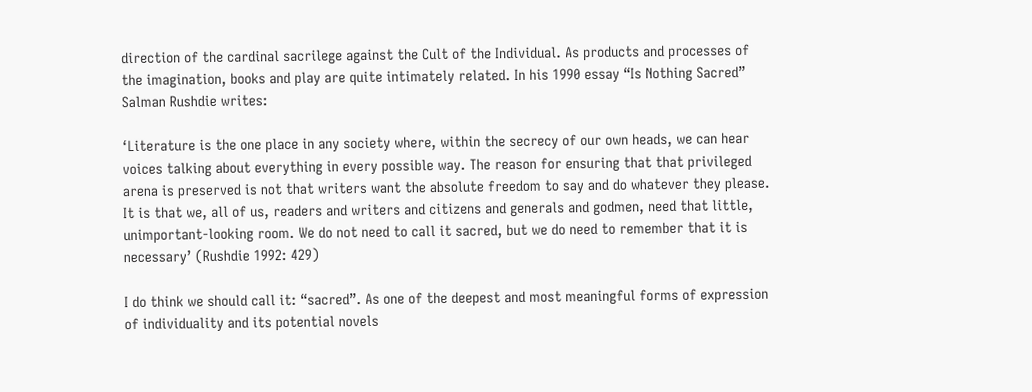direction of the cardinal sacrilege against the Cult of the Individual. As products and processes of the imagination, books and play are quite intimately related. In his 1990 essay “Is Nothing Sacred” Salman Rushdie writes:

‘Literature is the one place in any society where, within the secrecy of our own heads, we can hear voices talking about everything in every possible way. The reason for ensuring that that privileged arena is preserved is not that writers want the absolute freedom to say and do whatever they please. It is that we, all of us, readers and writers and citizens and generals and godmen, need that little, unimportant-looking room. We do not need to call it sacred, but we do need to remember that it is necessary’ (Rushdie 1992: 429)

I do think we should call it: “sacred”. As one of the deepest and most meaningful forms of expression of individuality and its potential novels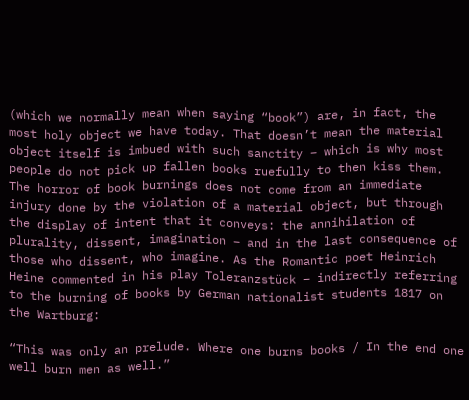(which we normally mean when saying “book”) are, in fact, the most holy object we have today. That doesn’t mean the material object itself is imbued with such sanctity – which is why most people do not pick up fallen books ruefully to then kiss them. The horror of book burnings does not come from an immediate injury done by the violation of a material object, but through the display of intent that it conveys: the annihilation of plurality, dissent, imagination – and in the last consequence of those who dissent, who imagine. As the Romantic poet Heinrich Heine commented in his play Toleranzstück – indirectly referring to the burning of books by German nationalist students 1817 on the Wartburg:

“This was only an prelude. Where one burns books / In the end one well burn men as well.”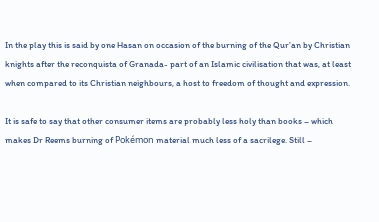In the play this is said by one Hasan on occasion of the burning of the Qur’an by Christian knights after the reconquista of Granada- part of an Islamic civilisation that was, at least when compared to its Christian neighbours, a host to freedom of thought and expression.

It is safe to say that other consumer items are probably less holy than books – which makes Dr Reems burning of Pokémon material much less of a sacrilege. Still –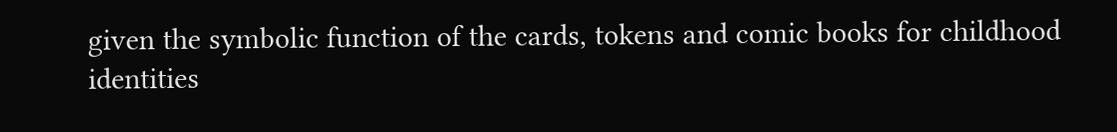given the symbolic function of the cards, tokens and comic books for childhood identities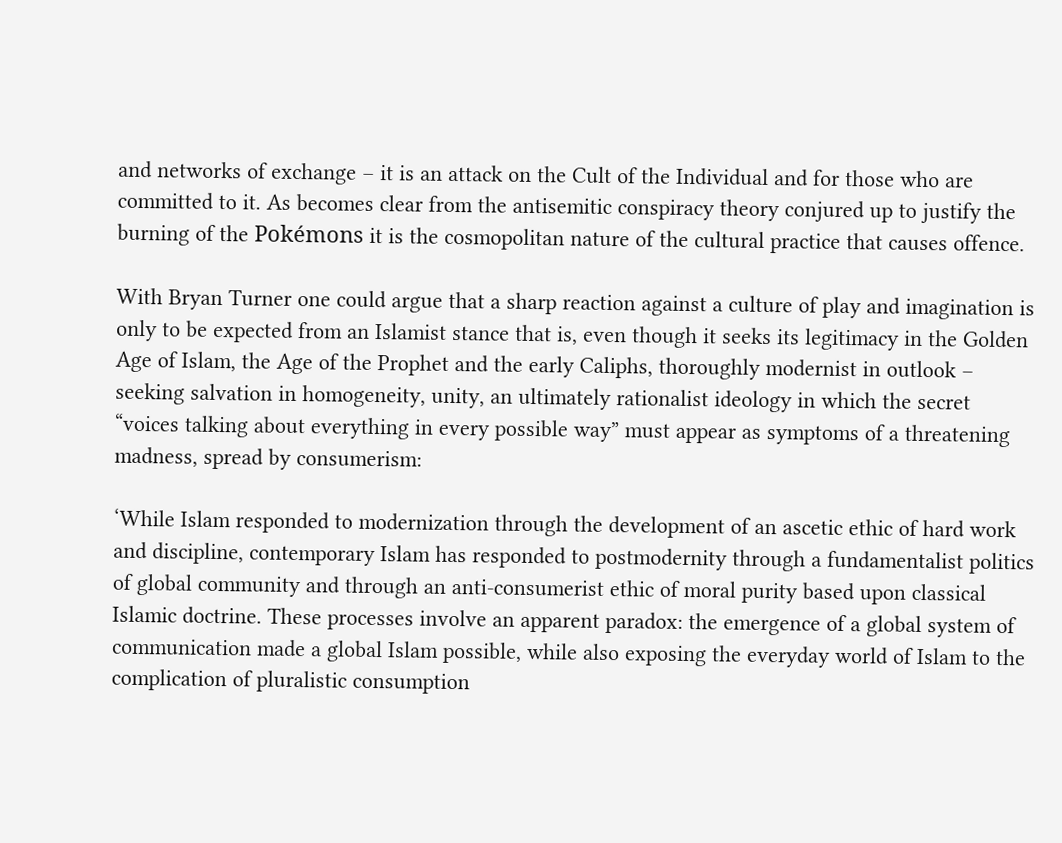and networks of exchange – it is an attack on the Cult of the Individual and for those who are committed to it. As becomes clear from the antisemitic conspiracy theory conjured up to justify the burning of the Pokémons it is the cosmopolitan nature of the cultural practice that causes offence.

With Bryan Turner one could argue that a sharp reaction against a culture of play and imagination is only to be expected from an Islamist stance that is, even though it seeks its legitimacy in the Golden Age of Islam, the Age of the Prophet and the early Caliphs, thoroughly modernist in outlook – seeking salvation in homogeneity, unity, an ultimately rationalist ideology in which the secret “voices talking about everything in every possible way” must appear as symptoms of a threatening madness, spread by consumerism:

‘While Islam responded to modernization through the development of an ascetic ethic of hard work and discipline, contemporary Islam has responded to postmodernity through a fundamentalist politics of global community and through an anti-consumerist ethic of moral purity based upon classical Islamic doctrine. These processes involve an apparent paradox: the emergence of a global system of communication made a global Islam possible, while also exposing the everyday world of Islam to the complication of pluralistic consumption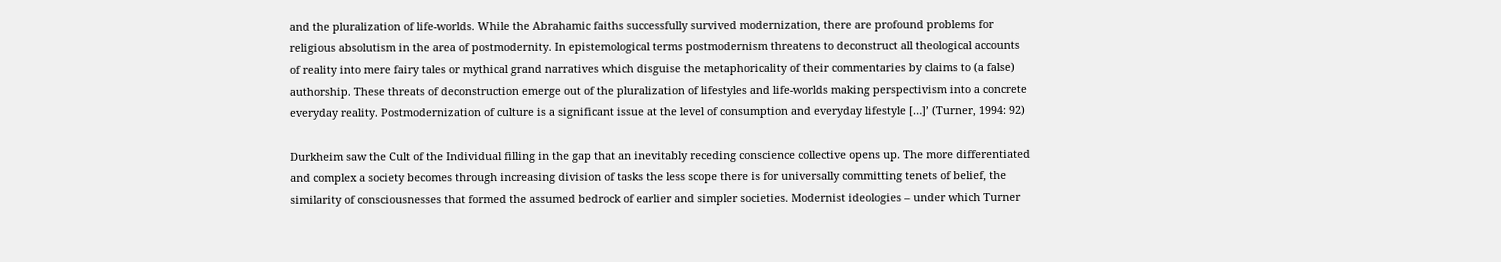and the pluralization of life-worlds. While the Abrahamic faiths successfully survived modernization, there are profound problems for religious absolutism in the area of postmodernity. In epistemological terms postmodernism threatens to deconstruct all theological accounts of reality into mere fairy tales or mythical grand narratives which disguise the metaphoricality of their commentaries by claims to (a false) authorship. These threats of deconstruction emerge out of the pluralization of lifestyles and life-worlds making perspectivism into a concrete everyday reality. Postmodernization of culture is a significant issue at the level of consumption and everyday lifestyle […]’ (Turner, 1994: 92)

Durkheim saw the Cult of the Individual filling in the gap that an inevitably receding conscience collective opens up. The more differentiated and complex a society becomes through increasing division of tasks the less scope there is for universally committing tenets of belief, the similarity of consciousnesses that formed the assumed bedrock of earlier and simpler societies. Modernist ideologies – under which Turner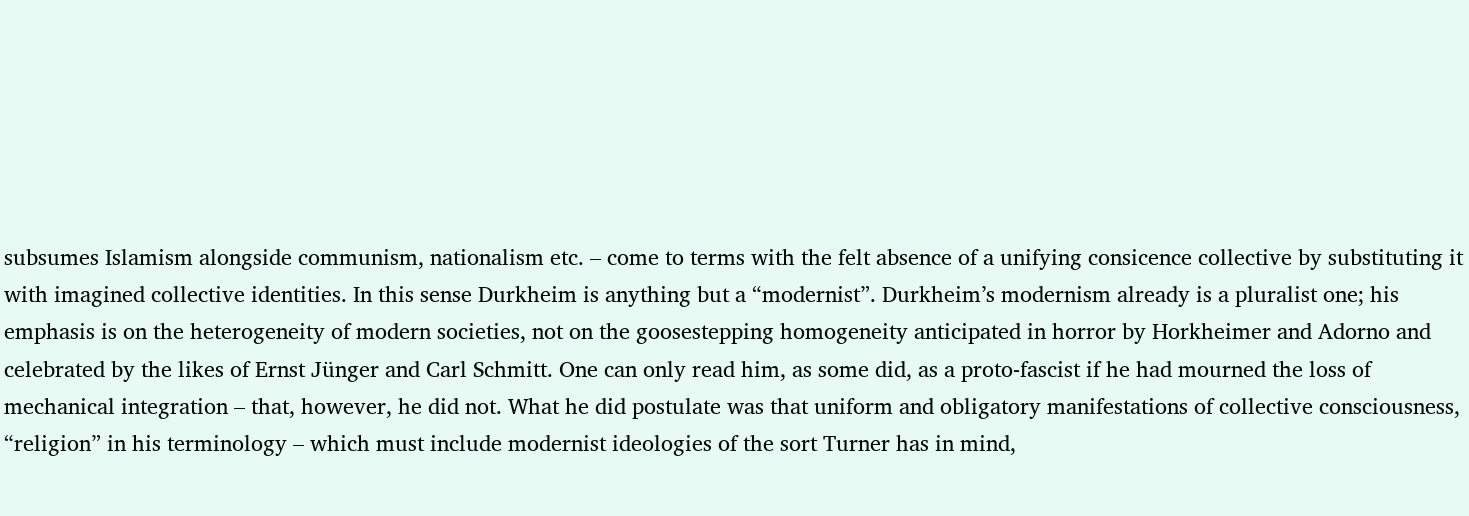subsumes Islamism alongside communism, nationalism etc. – come to terms with the felt absence of a unifying consicence collective by substituting it with imagined collective identities. In this sense Durkheim is anything but a “modernist”. Durkheim’s modernism already is a pluralist one; his emphasis is on the heterogeneity of modern societies, not on the goosestepping homogeneity anticipated in horror by Horkheimer and Adorno and celebrated by the likes of Ernst Jünger and Carl Schmitt. One can only read him, as some did, as a proto-fascist if he had mourned the loss of mechanical integration – that, however, he did not. What he did postulate was that uniform and obligatory manifestations of collective consciousness, “religion” in his terminology – which must include modernist ideologies of the sort Turner has in mind,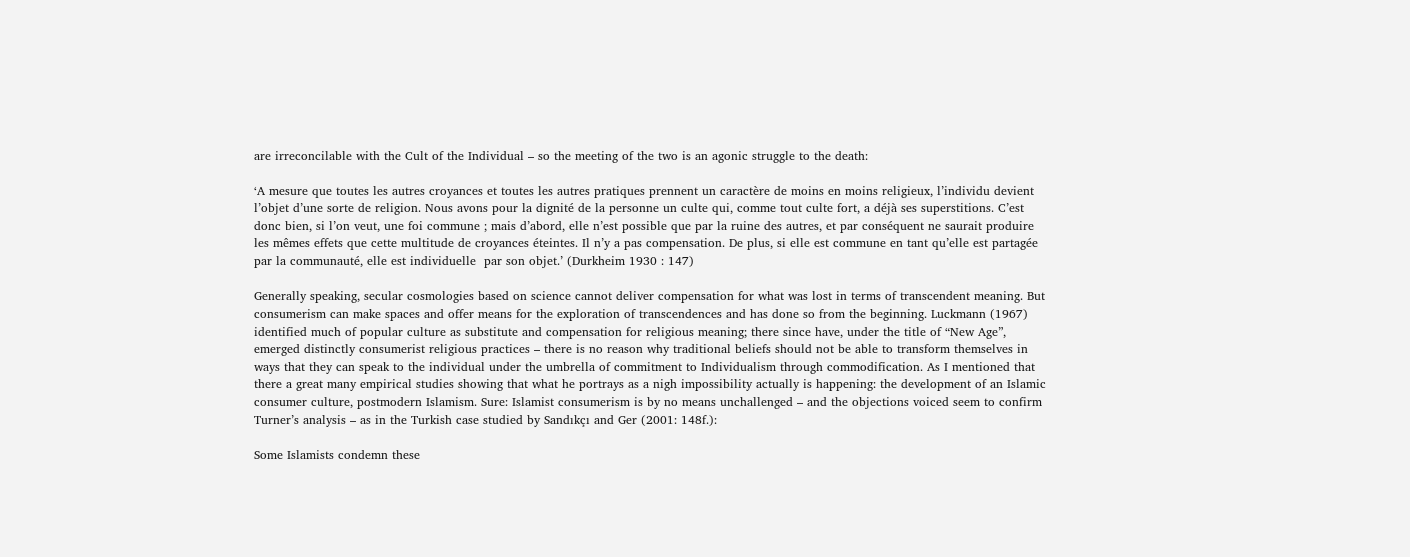are irreconcilable with the Cult of the Individual – so the meeting of the two is an agonic struggle to the death:

‘A mesure que toutes les autres croyances et toutes les autres pratiques prennent un caractère de moins en moins religieux, l’individu devient l’objet d’une sorte de religion. Nous avons pour la dignité de la personne un culte qui, comme tout culte fort, a déjà ses superstitions. C’est donc bien, si l’on veut, une foi commune ; mais d’abord, elle n’est possible que par la ruine des autres, et par conséquent ne saurait produire les mêmes effets que cette multitude de croyances éteintes. Il n’y a pas compensation. De plus, si elle est commune en tant qu’elle est partagée par la communauté, elle est individuelle  par son objet.’ (Durkheim 1930 : 147)

Generally speaking, secular cosmologies based on science cannot deliver compensation for what was lost in terms of transcendent meaning. But consumerism can make spaces and offer means for the exploration of transcendences and has done so from the beginning. Luckmann (1967) identified much of popular culture as substitute and compensation for religious meaning; there since have, under the title of “New Age”, emerged distinctly consumerist religious practices – there is no reason why traditional beliefs should not be able to transform themselves in ways that they can speak to the individual under the umbrella of commitment to Individualism through commodification. As I mentioned that there a great many empirical studies showing that what he portrays as a nigh impossibility actually is happening: the development of an Islamic consumer culture, postmodern Islamism. Sure: Islamist consumerism is by no means unchallenged – and the objections voiced seem to confirm Turner’s analysis – as in the Turkish case studied by Sandıkçı and Ger (2001: 148f.):

Some Islamists condemn these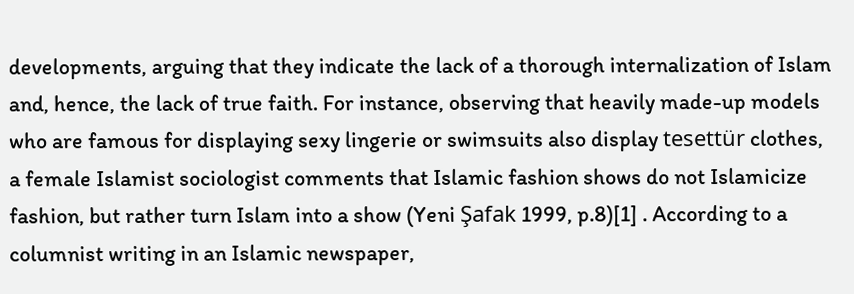developments, arguing that they indicate the lack of a thorough internalization of Islam and, hence, the lack of true faith. For instance, observing that heavily made-up models who are famous for displaying sexy lingerie or swimsuits also display tesettür clothes, a female Islamist sociologist comments that Islamic fashion shows do not Islamicize fashion, but rather turn Islam into a show (Yeni Şafak 1999, p.8)[1] . According to a columnist writing in an Islamic newspaper,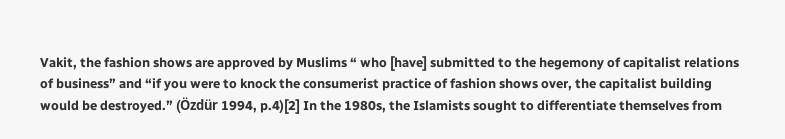Vakit, the fashion shows are approved by Muslims “ who [have] submitted to the hegemony of capitalist relations of business” and “if you were to knock the consumerist practice of fashion shows over, the capitalist building would be destroyed.” (Özdür 1994, p.4)[2] In the 1980s, the Islamists sought to differentiate themselves from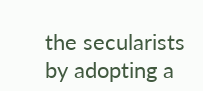the secularists by adopting a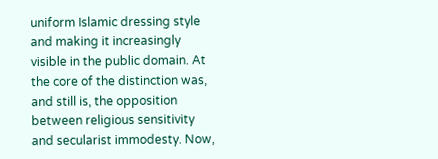uniform Islamic dressing style and making it increasingly visible in the public domain. At the core of the distinction was, and still is, the opposition between religious sensitivity and secularist immodesty. Now,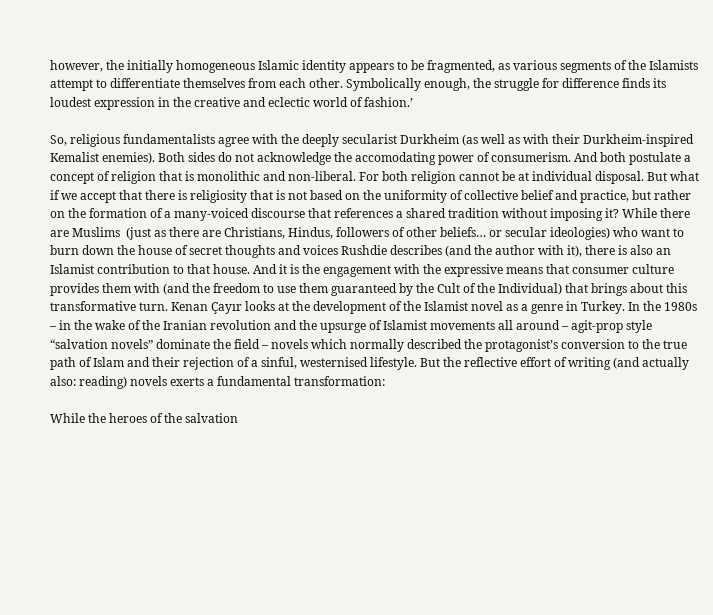however, the initially homogeneous Islamic identity appears to be fragmented, as various segments of the Islamists attempt to differentiate themselves from each other. Symbolically enough, the struggle for difference finds its loudest expression in the creative and eclectic world of fashion.’

So, religious fundamentalists agree with the deeply secularist Durkheim (as well as with their Durkheim-inspired Kemalist enemies). Both sides do not acknowledge the accomodating power of consumerism. And both postulate a concept of religion that is monolithic and non-liberal. For both religion cannot be at individual disposal. But what if we accept that there is religiosity that is not based on the uniformity of collective belief and practice, but rather on the formation of a many-voiced discourse that references a shared tradition without imposing it? While there are Muslims  (just as there are Christians, Hindus, followers of other beliefs… or secular ideologies) who want to burn down the house of secret thoughts and voices Rushdie describes (and the author with it), there is also an Islamist contribution to that house. And it is the engagement with the expressive means that consumer culture provides them with (and the freedom to use them guaranteed by the Cult of the Individual) that brings about this transformative turn. Kenan Çayır looks at the development of the Islamist novel as a genre in Turkey. In the 1980s – in the wake of the Iranian revolution and the upsurge of Islamist movements all around – agit-prop style “salvation novels” dominate the field – novels which normally described the protagonist’s conversion to the true path of Islam and their rejection of a sinful, westernised lifestyle. But the reflective effort of writing (and actually also: reading) novels exerts a fundamental transformation:

While the heroes of the salvation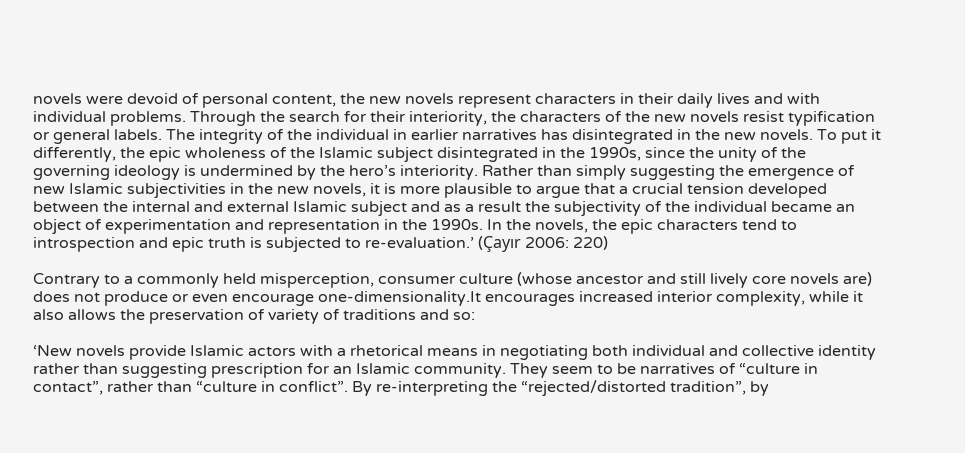novels were devoid of personal content, the new novels represent characters in their daily lives and with individual problems. Through the search for their interiority, the characters of the new novels resist typification or general labels. The integrity of the individual in earlier narratives has disintegrated in the new novels. To put it differently, the epic wholeness of the Islamic subject disintegrated in the 1990s, since the unity of the governing ideology is undermined by the hero’s interiority. Rather than simply suggesting the emergence of new Islamic subjectivities in the new novels, it is more plausible to argue that a crucial tension developed between the internal and external Islamic subject and as a result the subjectivity of the individual became an object of experimentation and representation in the 1990s. In the novels, the epic characters tend to introspection and epic truth is subjected to re-evaluation.’ (Çayır 2006: 220)

Contrary to a commonly held misperception, consumer culture (whose ancestor and still lively core novels are) does not produce or even encourage one-dimensionality.It encourages increased interior complexity, while it also allows the preservation of variety of traditions and so:

‘New novels provide Islamic actors with a rhetorical means in negotiating both individual and collective identity rather than suggesting prescription for an Islamic community. They seem to be narratives of “culture in contact”, rather than “culture in conflict”. By re-interpreting the “rejected/distorted tradition”, by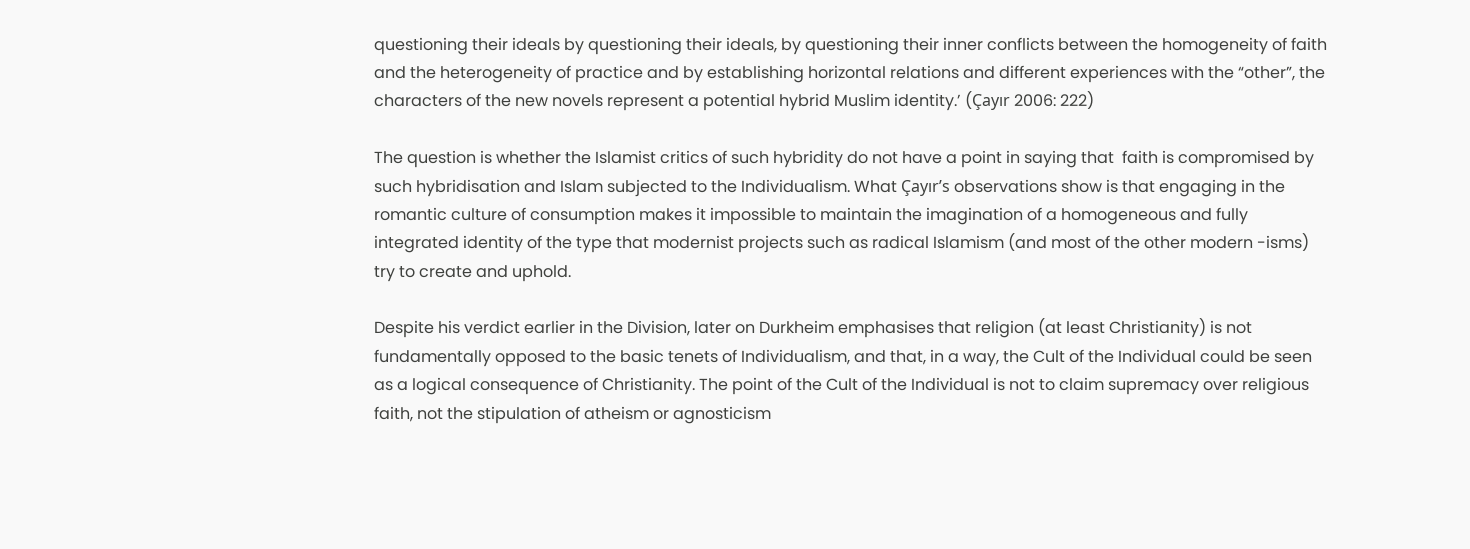questioning their ideals by questioning their ideals, by questioning their inner conflicts between the homogeneity of faith and the heterogeneity of practice and by establishing horizontal relations and different experiences with the “other”, the characters of the new novels represent a potential hybrid Muslim identity.’ (Çayır 2006: 222)

The question is whether the Islamist critics of such hybridity do not have a point in saying that  faith is compromised by such hybridisation and Islam subjected to the Individualism. What Çayır’s observations show is that engaging in the romantic culture of consumption makes it impossible to maintain the imagination of a homogeneous and fully integrated identity of the type that modernist projects such as radical Islamism (and most of the other modern -isms)  try to create and uphold.

Despite his verdict earlier in the Division, later on Durkheim emphasises that religion (at least Christianity) is not fundamentally opposed to the basic tenets of Individualism, and that, in a way, the Cult of the Individual could be seen as a logical consequence of Christianity. The point of the Cult of the Individual is not to claim supremacy over religious faith, not the stipulation of atheism or agnosticism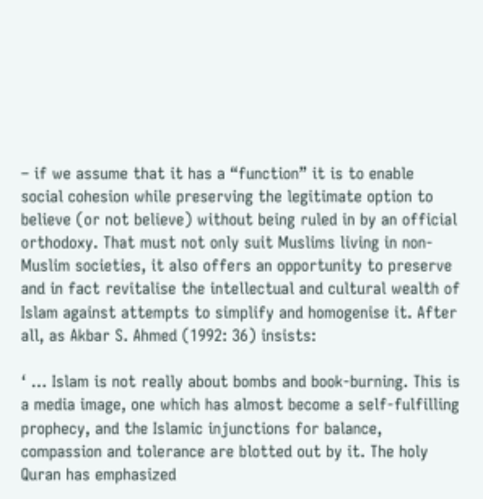– if we assume that it has a “function” it is to enable social cohesion while preserving the legitimate option to believe (or not believe) without being ruled in by an official orthodoxy. That must not only suit Muslims living in non-Muslim societies, it also offers an opportunity to preserve and in fact revitalise the intellectual and cultural wealth of Islam against attempts to simplify and homogenise it. After all, as Akbar S. Ahmed (1992: 36) insists:

‘ … Islam is not really about bombs and book-burning. This is a media image, one which has almost become a self-fulfilling prophecy, and the Islamic injunctions for balance, compassion and tolerance are blotted out by it. The holy Quran has emphasized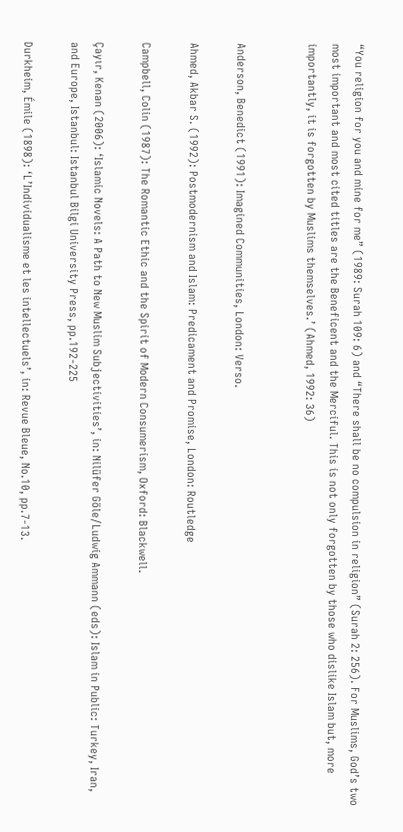“You religion for you and mine for me” (1989: Surah 109: 6) and “There shall be no compulsion in religion” (Surah 2: 256). For Muslims, God’s two most important and most cited titles are the Beneficent and the Merciful. This is not only forgotten by those who dislike Islam but, more importantly, it is forgotten by Muslims themselves.’ (Ahmed, 1992: 36)


Anderson, Benedict (1991): Imagined Communities, London: Verso.

Ahmed, Akbar S. (1992): Postmodernism and Islam: Predicament and Promise, London: Routledge

Campbell, Colin (1987): The Romantic Ethic and the Spirit of Modern Consumerism, Oxford: Blackwell.

Çayır, Kenan (2006): ‘Islamic Novels: A Path to New Muslim Subjectivities’, in: Nilüfer Göle/Ludwig Ammann (eds): Islam in Public: Turkey, Iran, and Europe, Istanbul: Istanbul Bilgi University Press, pp.192-225

Durkheim, Émile (1898): ‘L’Individualisme et les intellectuels’, in: Revue Bleue, No.10, pp.7-13.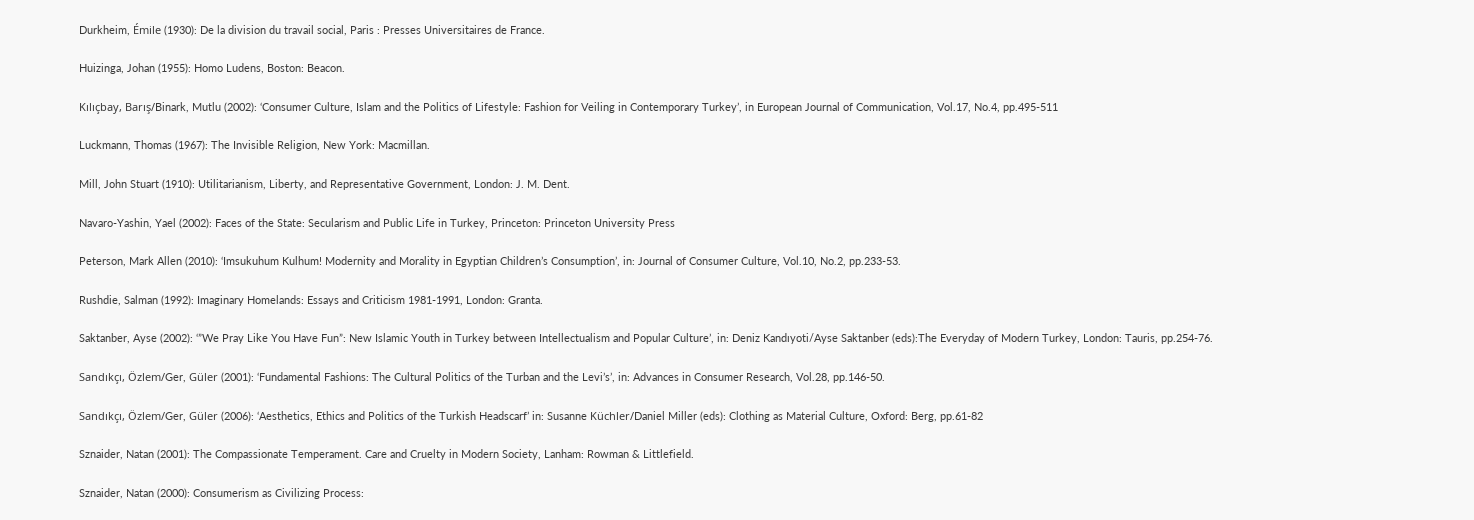Durkheim, Émile (1930): De la division du travail social, Paris : Presses Universitaires de France.

Huizinga, Johan (1955): Homo Ludens, Boston: Beacon.

Kılıçbay, Barış/Binark, Mutlu (2002): ‘Consumer Culture, Islam and the Politics of Lifestyle: Fashion for Veiling in Contemporary Turkey’, in European Journal of Communication, Vol.17, No.4, pp.495-511

Luckmann, Thomas (1967): The Invisible Religion, New York: Macmillan.

Mill, John Stuart (1910): Utilitarianism, Liberty, and Representative Government, London: J. M. Dent.

Navaro-Yashin, Yael (2002): Faces of the State: Secularism and Public Life in Turkey, Princeton: Princeton University Press

Peterson, Mark Allen (2010): ‘Imsukuhum Kulhum! Modernity and Morality in Egyptian Children’s Consumption’, in: Journal of Consumer Culture, Vol.10, No.2, pp.233-53.

Rushdie, Salman (1992): Imaginary Homelands: Essays and Criticism 1981-1991, London: Granta.

Saktanber, Ayse (2002): ‘”We Pray Like You Have Fun”: New Islamic Youth in Turkey between Intellectualism and Popular Culture’, in: Deniz Kandıyoti/Ayse Saktanber (eds):The Everyday of Modern Turkey, London: Tauris, pp.254-76.

Sandıkçı, Özlem/Ger, Güler (2001): ‘Fundamental Fashions: The Cultural Politics of the Turban and the Levi’s’, in: Advances in Consumer Research, Vol.28, pp.146-50.

Sandıkçı, Özlem/Ger, Güler (2006): ‘Aesthetics, Ethics and Politics of the Turkish Headscarf’ in: Susanne Küchler/Daniel Miller (eds): Clothing as Material Culture, Oxford: Berg, pp.61-82

Sznaider, Natan (2001): The Compassionate Temperament. Care and Cruelty in Modern Society, Lanham: Rowman & Littlefield.

Sznaider, Natan (2000): Consumerism as Civilizing Process: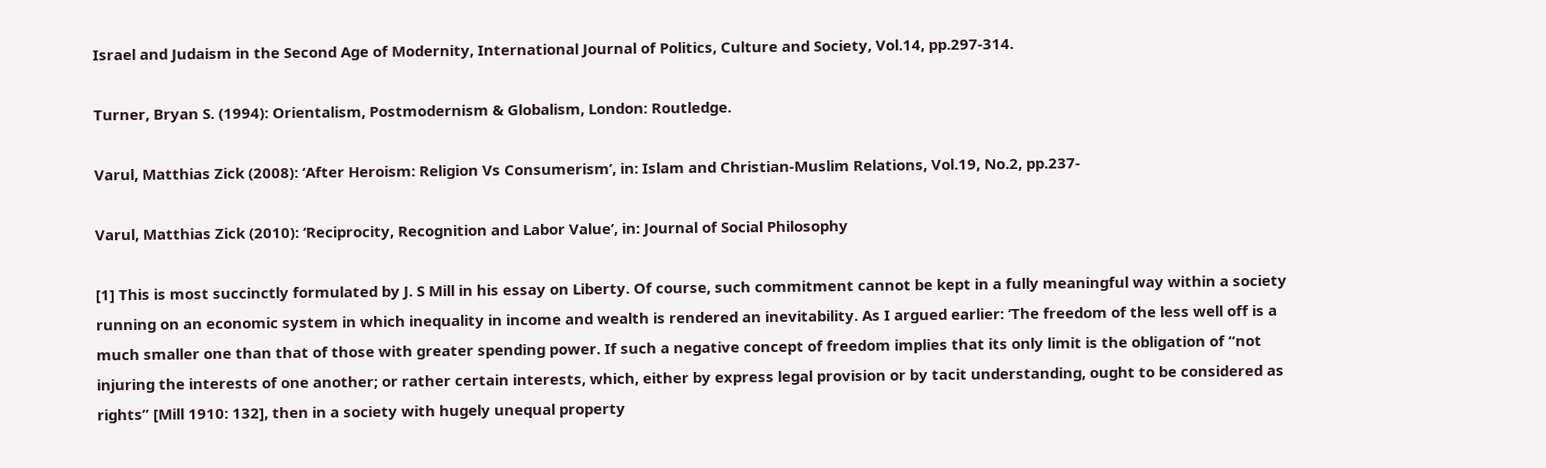Israel and Judaism in the Second Age of Modernity, International Journal of Politics, Culture and Society, Vol.14, pp.297-314.

Turner, Bryan S. (1994): Orientalism, Postmodernism & Globalism, London: Routledge.

Varul, Matthias Zick (2008): ‘After Heroism: Religion Vs Consumerism’, in: Islam and Christian-Muslim Relations, Vol.19, No.2, pp.237-

Varul, Matthias Zick (2010): ‘Reciprocity, Recognition and Labor Value’, in: Journal of Social Philosophy

[1] This is most succinctly formulated by J. S Mill in his essay on Liberty. Of course, such commitment cannot be kept in a fully meaningful way within a society running on an economic system in which inequality in income and wealth is rendered an inevitability. As I argued earlier: ‘The freedom of the less well off is a much smaller one than that of those with greater spending power. If such a negative concept of freedom implies that its only limit is the obligation of “not injuring the interests of one another; or rather certain interests, which, either by express legal provision or by tacit understanding, ought to be considered as rights” [Mill 1910: 132], then in a society with hugely unequal property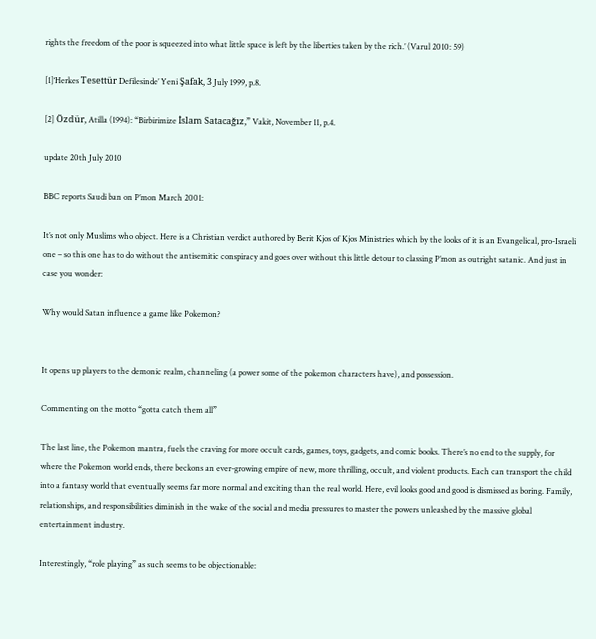rights the freedom of the poor is squeezed into what little space is left by the liberties taken by the rich.’ (Varul 2010: 59)

[1]‘Herkes Tesettür Defilesinde’ Yeni Şafak, 3 July 1999, p.8.

[2] Özdür, Atilla (1994): “Birbirimize İslam Satacağız,” Vakit, November 11, p.4.

update 20th July 2010

BBC reports Saudi ban on P’mon March 2001:

It’s not only Muslims who object. Here is a Christian verdict authored by Berit Kjos of Kjos Ministries which by the looks of it is an Evangelical, pro-Israeli one – so this one has to do without the antisemitic conspiracy and goes over without this little detour to classing P’mon as outright satanic. And just in case you wonder:

Why would Satan influence a game like Pokemon?


It opens up players to the demonic realm, channeling (a power some of the pokemon characters have), and possession.

Commenting on the motto “gotta catch them all”

The last line, the Pokemon mantra, fuels the craving for more occult cards, games, toys, gadgets, and comic books. There’s no end to the supply, for where the Pokemon world ends, there beckons an ever-growing empire of new, more thrilling, occult, and violent products. Each can transport the child into a fantasy world that eventually seems far more normal and exciting than the real world. Here, evil looks good and good is dismissed as boring. Family, relationships, and responsibilities diminish in the wake of the social and media pressures to master the powers unleashed by the massive global entertainment industry.

Interestingly, “role playing” as such seems to be objectionable: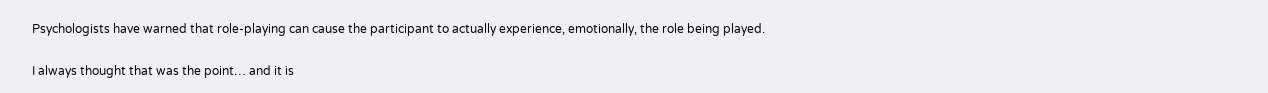Psychologists have warned that role-playing can cause the participant to actually experience, emotionally, the role being played.

I always thought that was the point… and it is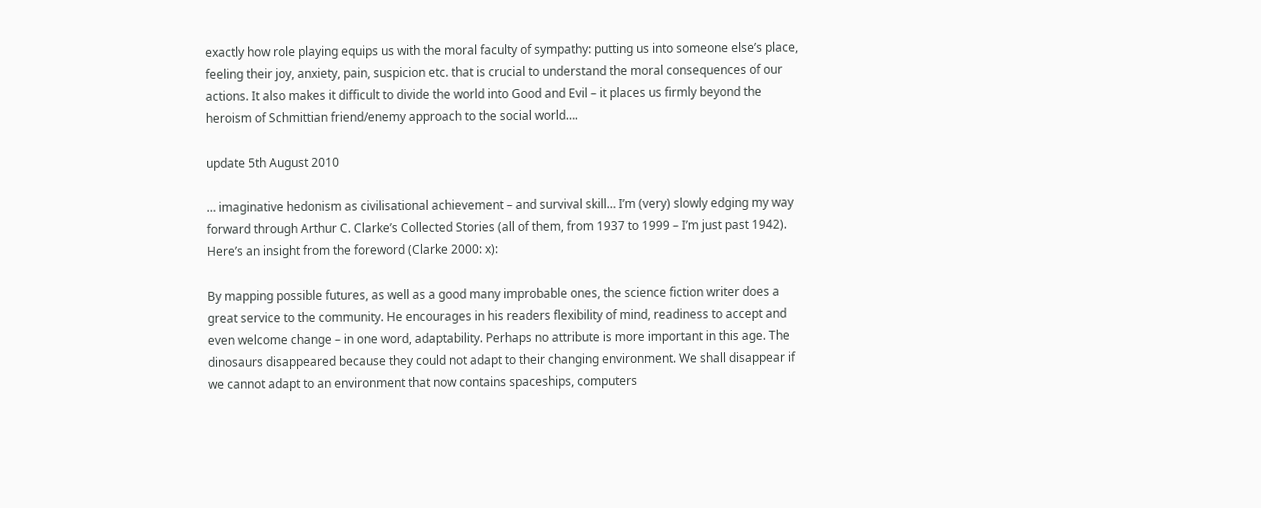exactly how role playing equips us with the moral faculty of sympathy: putting us into someone else’s place, feeling their joy, anxiety, pain, suspicion etc. that is crucial to understand the moral consequences of our actions. It also makes it difficult to divide the world into Good and Evil – it places us firmly beyond the heroism of Schmittian friend/enemy approach to the social world….

update 5th August 2010

… imaginative hedonism as civilisational achievement – and survival skill… I’m (very) slowly edging my way forward through Arthur C. Clarke’s Collected Stories (all of them, from 1937 to 1999 – I’m just past 1942). Here’s an insight from the foreword (Clarke 2000: x):

By mapping possible futures, as well as a good many improbable ones, the science fiction writer does a great service to the community. He encourages in his readers flexibility of mind, readiness to accept and even welcome change – in one word, adaptability. Perhaps no attribute is more important in this age. The dinosaurs disappeared because they could not adapt to their changing environment. We shall disappear if we cannot adapt to an environment that now contains spaceships, computers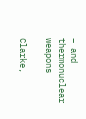– and thermonuclear weapons

Clarke,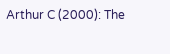Arthur C (2000): The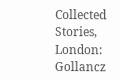Collected Stories, London: Gollancz